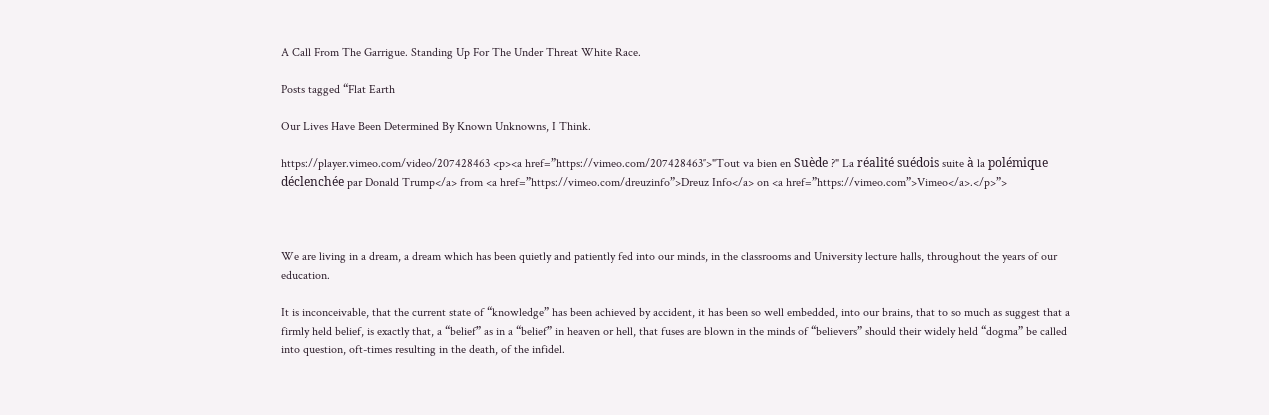A Call From The Garrigue. Standing Up For The Under Threat White Race.

Posts tagged “Flat Earth

Our Lives Have Been Determined By Known Unknowns, I Think.

https://player.vimeo.com/video/207428463 <p><a href=”https://vimeo.com/207428463″>"Tout va bien en Suède ?" La réalité suédois suite à la polémique déclenchée par Donald Trump</a> from <a href=”https://vimeo.com/dreuzinfo”>Dreuz Info</a> on <a href=”https://vimeo.com”>Vimeo</a>.</p>”>



We are living in a dream, a dream which has been quietly and patiently fed into our minds, in the classrooms and University lecture halls, throughout the years of our education.

It is inconceivable, that the current state of “knowledge” has been achieved by accident, it has been so well embedded, into our brains, that to so much as suggest that a firmly held belief, is exactly that, a “belief” as in a “belief” in heaven or hell, that fuses are blown in the minds of “believers” should their widely held “dogma” be called into question, oft-times resulting in the death, of the infidel.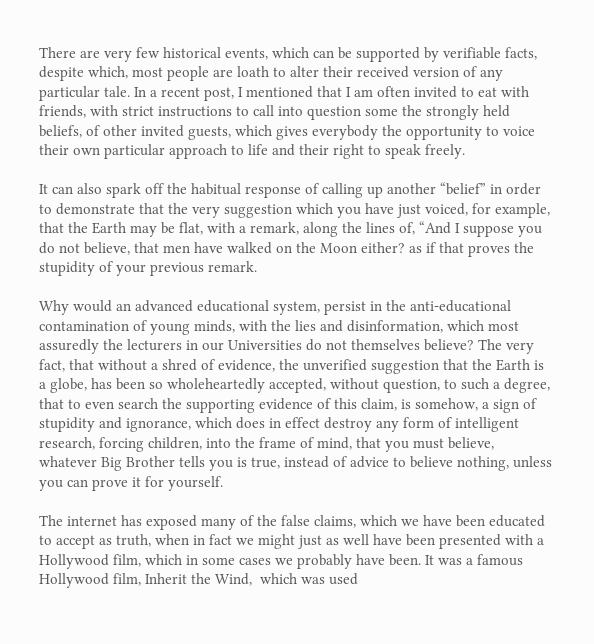There are very few historical events, which can be supported by verifiable facts, despite which, most people are loath to alter their received version of any particular tale. In a recent post, I mentioned that I am often invited to eat with friends, with strict instructions to call into question some the strongly held beliefs, of other invited guests, which gives everybody the opportunity to voice their own particular approach to life and their right to speak freely.

It can also spark off the habitual response of calling up another “belief” in order to demonstrate that the very suggestion which you have just voiced, for example, that the Earth may be flat, with a remark, along the lines of, “And I suppose you do not believe, that men have walked on the Moon either? as if that proves the stupidity of your previous remark.

Why would an advanced educational system, persist in the anti-educational contamination of young minds, with the lies and disinformation, which most assuredly the lecturers in our Universities do not themselves believe? The very fact, that without a shred of evidence, the unverified suggestion that the Earth is a globe, has been so wholeheartedly accepted, without question, to such a degree, that to even search the supporting evidence of this claim, is somehow, a sign of stupidity and ignorance, which does in effect destroy any form of intelligent research, forcing children, into the frame of mind, that you must believe,  whatever Big Brother tells you is true, instead of advice to believe nothing, unless you can prove it for yourself.

The internet has exposed many of the false claims, which we have been educated to accept as truth, when in fact we might just as well have been presented with a Hollywood film, which in some cases we probably have been. It was a famous Hollywood film, Inherit the Wind,  which was used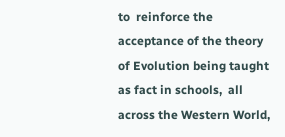to  reinforce the acceptance of the theory of Evolution being taught as fact in schools,  all across the Western World,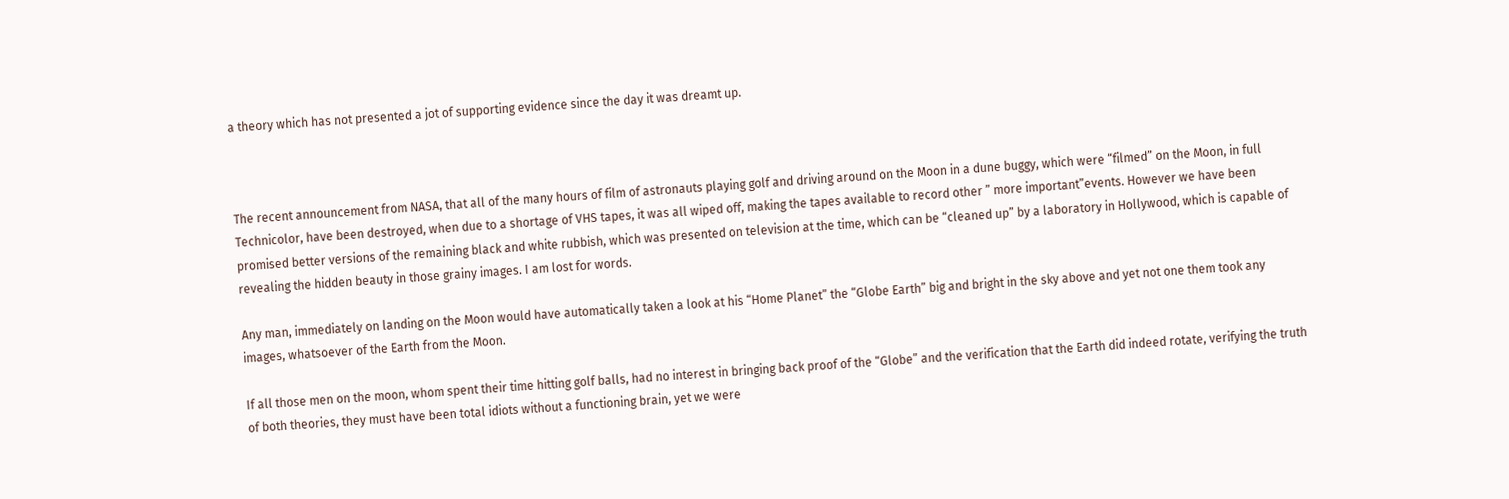a theory which has not presented a jot of supporting evidence since the day it was dreamt up.



The recent announcement from NASA, that all of the many hours of film of astronauts playing golf and driving around on the Moon in a dune buggy, which were “filmed” on the Moon, in full Technicolor, have been destroyed, when due to a shortage of VHS tapes, it was all wiped off, making the tapes available to record other ” more important”events. However we have been promised better versions of the remaining black and white rubbish, which was presented on television at the time, which can be “cleaned up” by a laboratory in Hollywood, which is capable of revealing the hidden beauty in those grainy images. I am lost for words.

Any man, immediately on landing on the Moon would have automatically taken a look at his “Home Planet” the “Globe Earth” big and bright in the sky above and yet not one them took any images, whatsoever of the Earth from the Moon.

If all those men on the moon, whom spent their time hitting golf balls, had no interest in bringing back proof of the “Globe” and the verification that the Earth did indeed rotate, verifying the truth of both theories, they must have been total idiots without a functioning brain, yet we were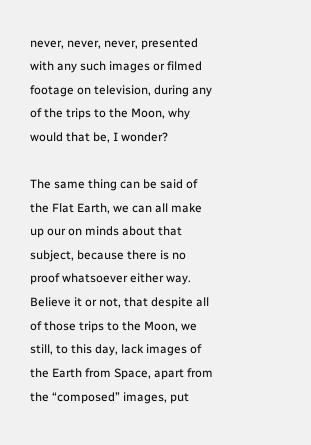never, never, never, presented with any such images or filmed footage on television, during any of the trips to the Moon, why would that be, I wonder?

The same thing can be said of the Flat Earth, we can all make up our on minds about that subject, because there is no proof whatsoever either way. Believe it or not, that despite all of those trips to the Moon, we still, to this day, lack images of the Earth from Space, apart from the “composed” images, put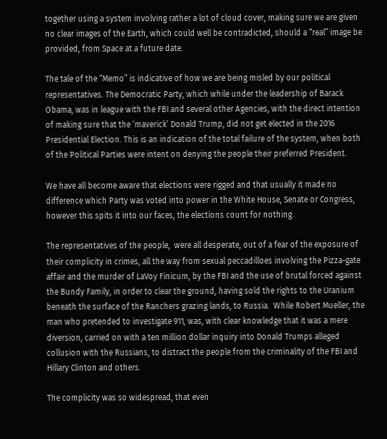together using a system involving rather a lot of cloud cover, making sure we are given no clear images of the Earth, which could well be contradicted, should a “real” image be provided, from Space at a future date.

The tale of the “Memo” is indicative of how we are being misled by our political representatives. The Democratic Party, which while under the leadership of Barack Obama, was in league with the FBI and several other Agencies, with the direct intention of making sure that the ‘maverick’ Donald Trump, did not get elected in the 2016 Presidential Election. This is an indication of the total failure of the system, when both of the Political Parties were intent on denying the people their preferred President.

We have all become aware that elections were rigged and that usually it made no difference which Party was voted into power in the White House, Senate or Congress, however this spits it into our faces, the elections count for nothing.

The representatives of the people,  were all desperate, out of a fear of the exposure of their complicity in crimes, all the way from sexual peccadilloes involving the Pizza-gate affair and the murder of LaVoy Finicum, by the FBI and the use of brutal forced against the Bundy Family, in order to clear the ground, having sold the rights to the Uranium beneath the surface of the Ranchers grazing lands, to Russia.  While Robert Mueller, the man who pretended to investigate 911, was, with clear knowledge that it was a mere diversion, carried on with a ten million dollar inquiry into Donald Trumps alleged collusion with the Russians, to distract the people from the criminality of the FBI and Hillary Clinton and others.

The complicity was so widespread, that even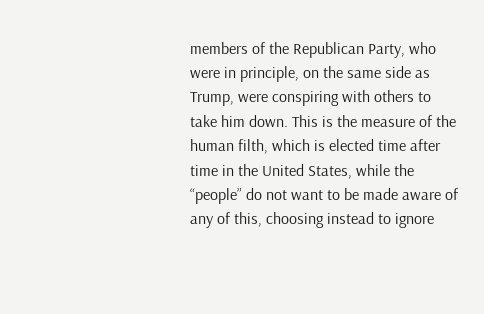members of the Republican Party, who were in principle, on the same side as Trump, were conspiring with others to take him down. This is the measure of the human filth, which is elected time after time in the United States, while the “people” do not want to be made aware of any of this, choosing instead to ignore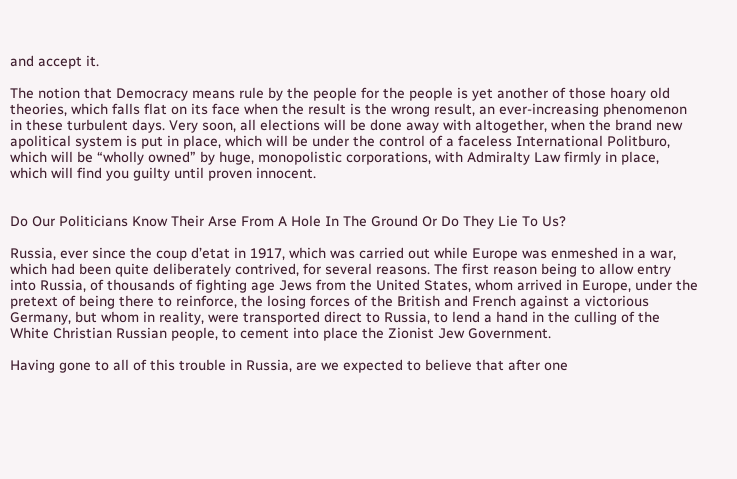and accept it.

The notion that Democracy means rule by the people for the people is yet another of those hoary old theories, which falls flat on its face when the result is the wrong result, an ever-increasing phenomenon in these turbulent days. Very soon, all elections will be done away with altogether, when the brand new apolitical system is put in place, which will be under the control of a faceless International Politburo,  which will be “wholly owned” by huge, monopolistic corporations, with Admiralty Law firmly in place, which will find you guilty until proven innocent.


Do Our Politicians Know Their Arse From A Hole In The Ground Or Do They Lie To Us?

Russia, ever since the coup d’etat in 1917, which was carried out while Europe was enmeshed in a war, which had been quite deliberately contrived, for several reasons. The first reason being to allow entry into Russia, of thousands of fighting age Jews from the United States, whom arrived in Europe, under the pretext of being there to reinforce, the losing forces of the British and French against a victorious Germany, but whom in reality, were transported direct to Russia, to lend a hand in the culling of the White Christian Russian people, to cement into place the Zionist Jew Government.

Having gone to all of this trouble in Russia, are we expected to believe that after one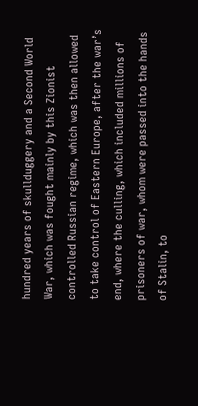hundred years of skullduggery and a Second World War, which was fought mainly by this Zionist controlled Russian regime, which was then allowed to take control of Eastern Europe, after the war’s end, where the culling, which included millions of prisoners of war, whom were passed into the hands of Stalin, to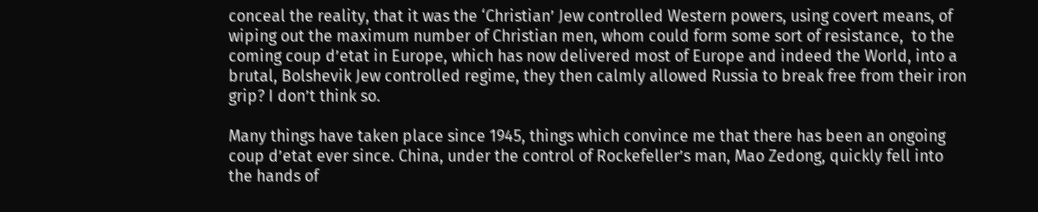conceal the reality, that it was the ‘Christian’ Jew controlled Western powers, using covert means, of wiping out the maximum number of Christian men, whom could form some sort of resistance,  to the coming coup d’etat in Europe, which has now delivered most of Europe and indeed the World, into a brutal, Bolshevik Jew controlled regime, they then calmly allowed Russia to break free from their iron grip? I don’t think so.

Many things have taken place since 1945, things which convince me that there has been an ongoing coup d’etat ever since. China, under the control of Rockefeller’s man, Mao Zedong, quickly fell into the hands of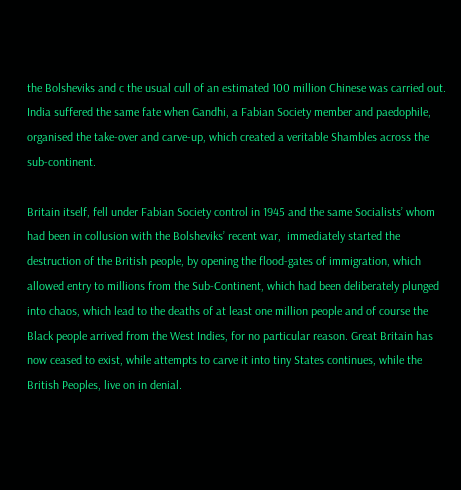the Bolsheviks and c the usual cull of an estimated 100 million Chinese was carried out. India suffered the same fate when Gandhi, a Fabian Society member and paedophile, organised the take-over and carve-up, which created a veritable Shambles across the sub-continent.

Britain itself, fell under Fabian Society control in 1945 and the same Socialists’ whom had been in collusion with the Bolsheviks’ recent war,  immediately started the destruction of the British people, by opening the flood-gates of immigration, which allowed entry to millions from the Sub-Continent, which had been deliberately plunged into chaos, which lead to the deaths of at least one million people and of course the Black people arrived from the West Indies, for no particular reason. Great Britain has now ceased to exist, while attempts to carve it into tiny States continues, while the British Peoples, live on in denial.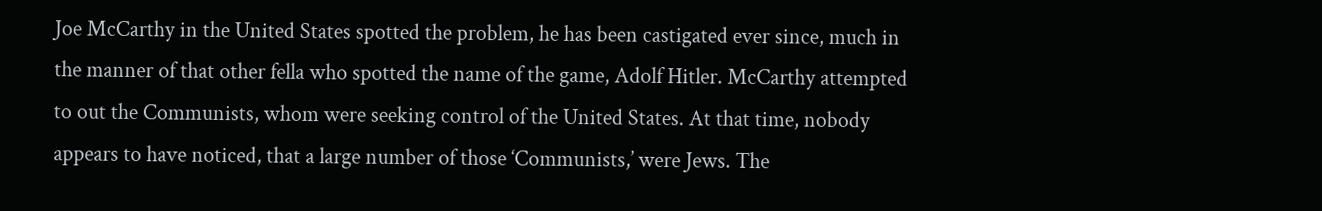Joe McCarthy in the United States spotted the problem, he has been castigated ever since, much in the manner of that other fella who spotted the name of the game, Adolf Hitler. McCarthy attempted to out the Communists, whom were seeking control of the United States. At that time, nobody appears to have noticed, that a large number of those ‘Communists,’ were Jews. The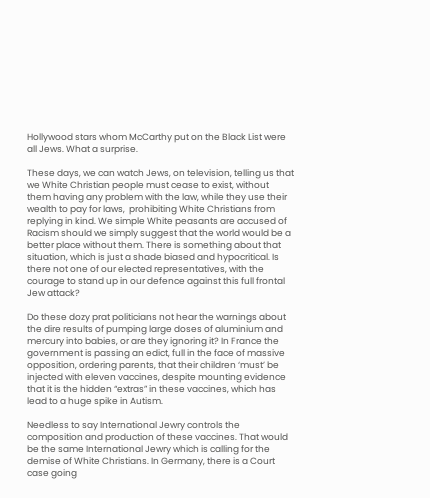Hollywood stars whom McCarthy put on the Black List were all Jews. What a surprise.

These days, we can watch Jews, on television, telling us that we White Christian people must cease to exist, without them having any problem with the law, while they use their wealth to pay for laws,  prohibiting White Christians from replying in kind. We simple White peasants are accused of Racism should we simply suggest that the world would be a better place without them. There is something about that situation, which is just a shade biased and hypocritical. Is there not one of our elected representatives, with the courage to stand up in our defence against this full frontal Jew attack?

Do these dozy prat politicians not hear the warnings about the dire results of pumping large doses of aluminium and mercury into babies, or are they ignoring it? In France the government is passing an edict, full in the face of massive opposition, ordering parents, that their children ‘must’ be injected with eleven vaccines, despite mounting evidence that it is the hidden “extras” in these vaccines, which has lead to a huge spike in Autism.

Needless to say International Jewry controls the composition and production of these vaccines. That would be the same International Jewry which is calling for the demise of White Christians. In Germany, there is a Court case going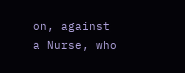on, against a Nurse, who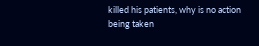killed his patients, why is no action being taken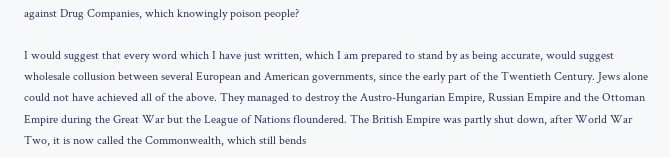against Drug Companies, which knowingly poison people?

I would suggest that every word which I have just written, which I am prepared to stand by as being accurate, would suggest wholesale collusion between several European and American governments, since the early part of the Twentieth Century. Jews alone could not have achieved all of the above. They managed to destroy the Austro-Hungarian Empire, Russian Empire and the Ottoman Empire during the Great War but the League of Nations floundered. The British Empire was partly shut down, after World War Two, it is now called the Commonwealth, which still bends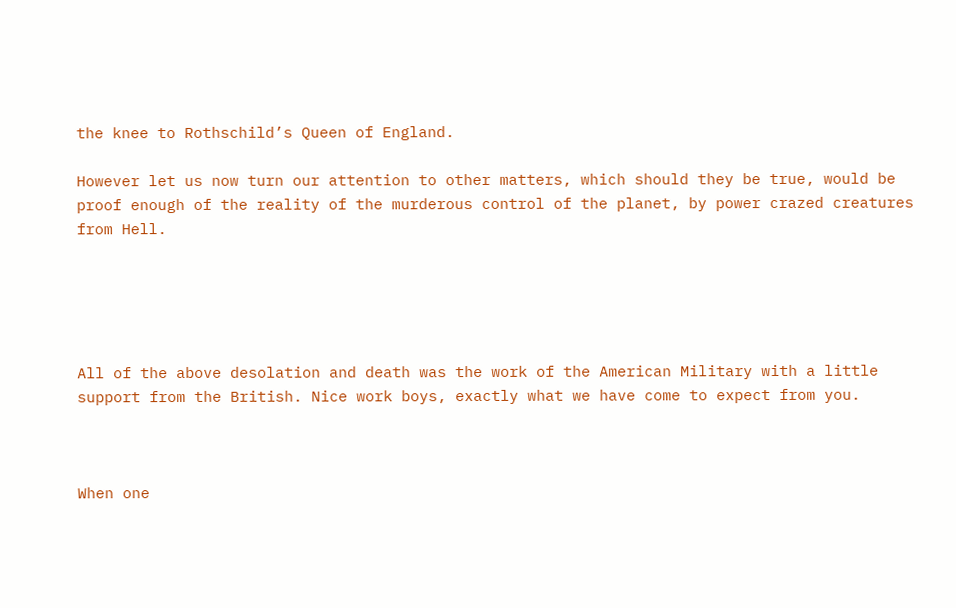the knee to Rothschild’s Queen of England.

However let us now turn our attention to other matters, which should they be true, would be proof enough of the reality of the murderous control of the planet, by power crazed creatures from Hell.





All of the above desolation and death was the work of the American Military with a little support from the British. Nice work boys, exactly what we have come to expect from you.



When one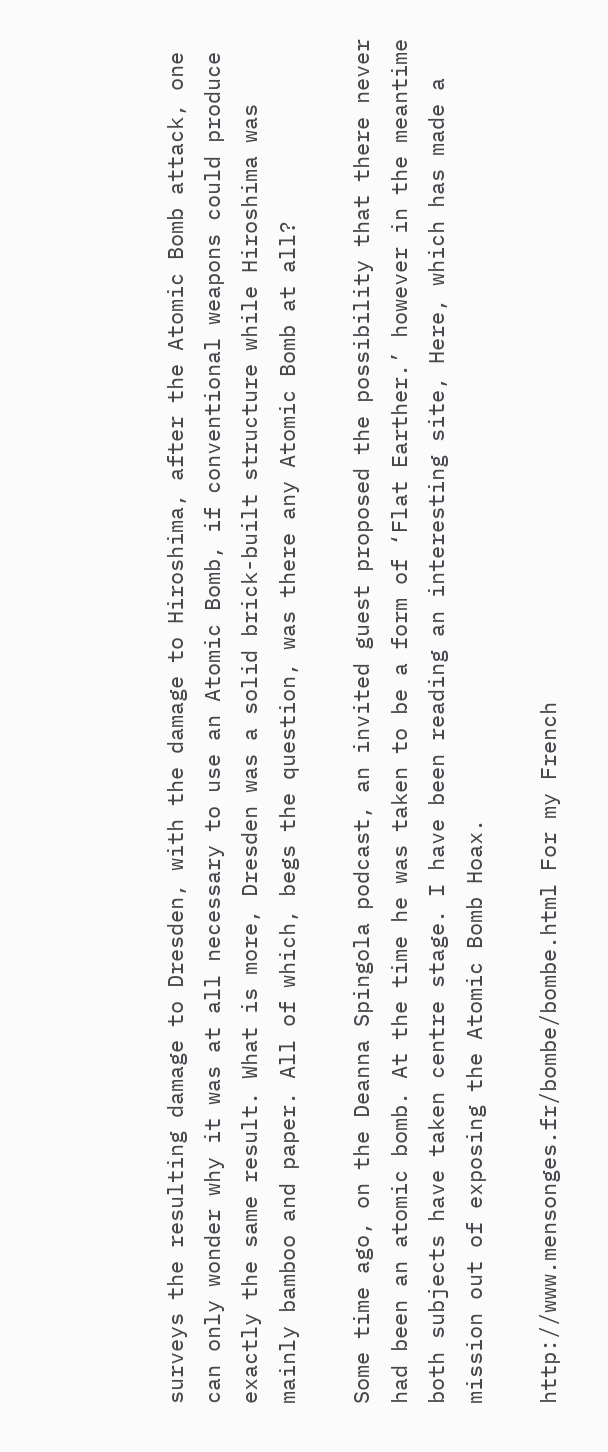surveys the resulting damage to Dresden, with the damage to Hiroshima, after the Atomic Bomb attack, one can only wonder why it was at all necessary to use an Atomic Bomb, if conventional weapons could produce exactly the same result. What is more, Dresden was a solid brick-built structure while Hiroshima was mainly bamboo and paper. All of which, begs the question, was there any Atomic Bomb at all?

Some time ago, on the Deanna Spingola podcast, an invited guest proposed the possibility that there never had been an atomic bomb. At the time he was taken to be a form of ‘Flat Earther.’ however in the meantime both subjects have taken centre stage. I have been reading an interesting site, Here, which has made a mission out of exposing the Atomic Bomb Hoax.

http://www.mensonges.fr/bombe/bombe.html For my French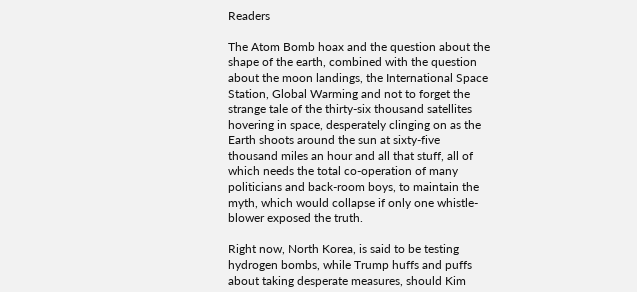Readers

The Atom Bomb hoax and the question about the shape of the earth, combined with the question about the moon landings, the International Space Station, Global Warming and not to forget the strange tale of the thirty-six thousand satellites hovering in space, desperately clinging on as the Earth shoots around the sun at sixty-five thousand miles an hour and all that stuff, all of which needs the total co-operation of many politicians and back-room boys, to maintain the myth, which would collapse if only one whistle-blower exposed the truth.

Right now, North Korea, is said to be testing hydrogen bombs, while Trump huffs and puffs about taking desperate measures, should Kim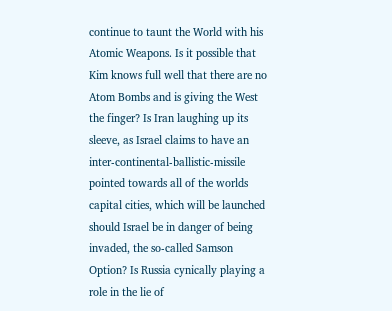continue to taunt the World with his Atomic Weapons. Is it possible that Kim knows full well that there are no Atom Bombs and is giving the West the finger? Is Iran laughing up its sleeve, as Israel claims to have an inter-continental-ballistic-missile pointed towards all of the worlds capital cities, which will be launched should Israel be in danger of being invaded, the so-called Samson Option? Is Russia cynically playing a role in the lie of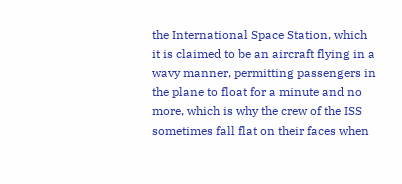the International Space Station, which it is claimed to be an aircraft flying in a wavy manner, permitting passengers in the plane to float for a minute and no more, which is why the crew of the ISS sometimes fall flat on their faces when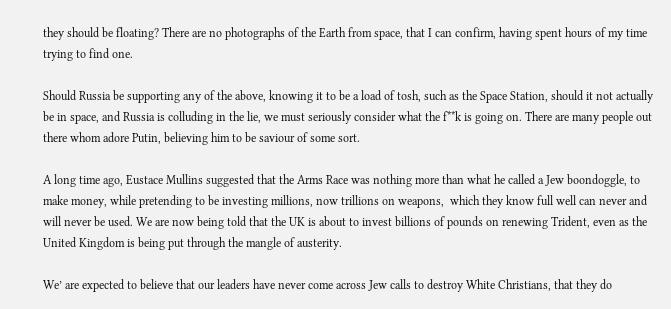they should be floating? There are no photographs of the Earth from space, that I can confirm, having spent hours of my time trying to find one.

Should Russia be supporting any of the above, knowing it to be a load of tosh, such as the Space Station, should it not actually be in space, and Russia is colluding in the lie, we must seriously consider what the f**k is going on. There are many people out there whom adore Putin, believing him to be saviour of some sort.

A long time ago, Eustace Mullins suggested that the Arms Race was nothing more than what he called a Jew boondoggle, to make money, while pretending to be investing millions, now trillions on weapons,  which they know full well can never and will never be used. We are now being told that the UK is about to invest billions of pounds on renewing Trident, even as the United Kingdom is being put through the mangle of austerity.

We’ are expected to believe that our leaders have never come across Jew calls to destroy White Christians, that they do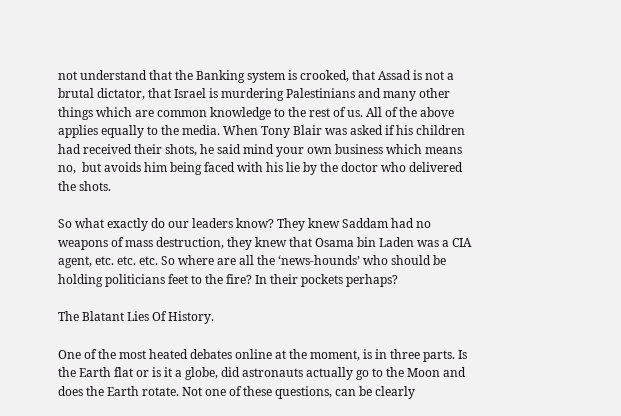not understand that the Banking system is crooked, that Assad is not a brutal dictator, that Israel is murdering Palestinians and many other things which are common knowledge to the rest of us. All of the above applies equally to the media. When Tony Blair was asked if his children had received their shots, he said mind your own business which means no,  but avoids him being faced with his lie by the doctor who delivered the shots.

So what exactly do our leaders know? They knew Saddam had no weapons of mass destruction, they knew that Osama bin Laden was a CIA agent, etc. etc. etc. So where are all the ‘news-hounds’ who should be holding politicians feet to the fire? In their pockets perhaps?

The Blatant Lies Of History.

One of the most heated debates online at the moment, is in three parts. Is the Earth flat or is it a globe, did astronauts actually go to the Moon and does the Earth rotate. Not one of these questions, can be clearly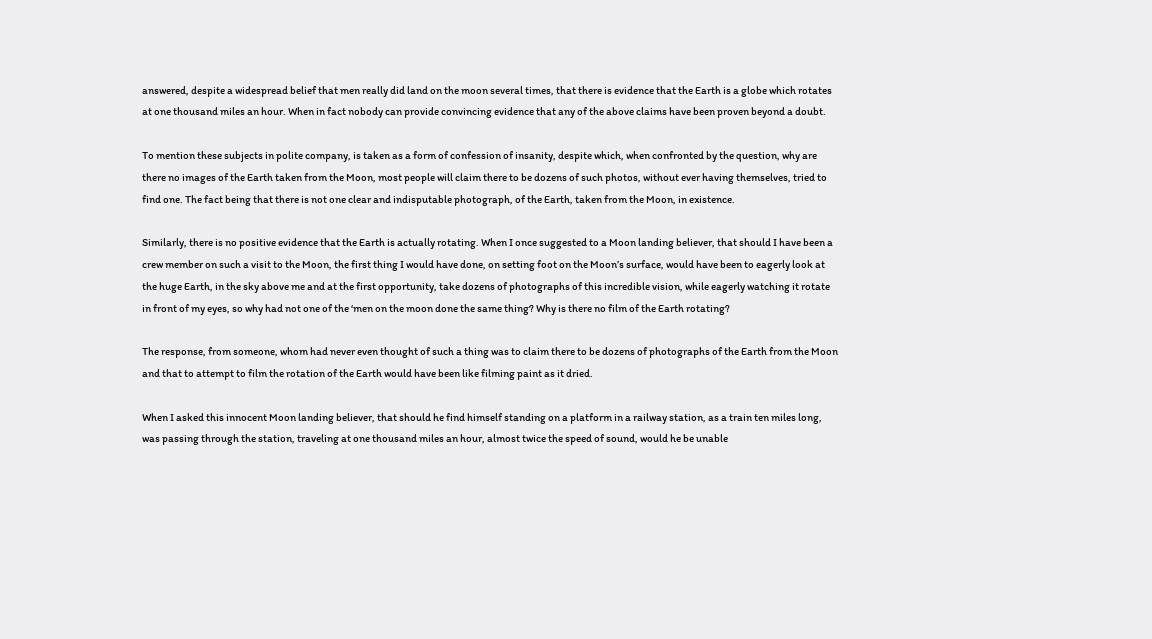answered, despite a widespread belief that men really did land on the moon several times, that there is evidence that the Earth is a globe which rotates at one thousand miles an hour. When in fact nobody can provide convincing evidence that any of the above claims have been proven beyond a doubt.

To mention these subjects in polite company, is taken as a form of confession of insanity, despite which, when confronted by the question, why are there no images of the Earth taken from the Moon, most people will claim there to be dozens of such photos, without ever having themselves, tried to find one. The fact being that there is not one clear and indisputable photograph, of the Earth, taken from the Moon, in existence.

Similarly, there is no positive evidence that the Earth is actually rotating. When I once suggested to a Moon landing believer, that should I have been a crew member on such a visit to the Moon, the first thing I would have done, on setting foot on the Moon’s surface, would have been to eagerly look at the huge Earth, in the sky above me and at the first opportunity, take dozens of photographs of this incredible vision, while eagerly watching it rotate in front of my eyes, so why had not one of the ‘men on the moon done the same thing? Why is there no film of the Earth rotating?

The response, from someone, whom had never even thought of such a thing was to claim there to be dozens of photographs of the Earth from the Moon and that to attempt to film the rotation of the Earth would have been like filming paint as it dried.

When I asked this innocent Moon landing believer, that should he find himself standing on a platform in a railway station, as a train ten miles long, was passing through the station, traveling at one thousand miles an hour, almost twice the speed of sound, would he be unable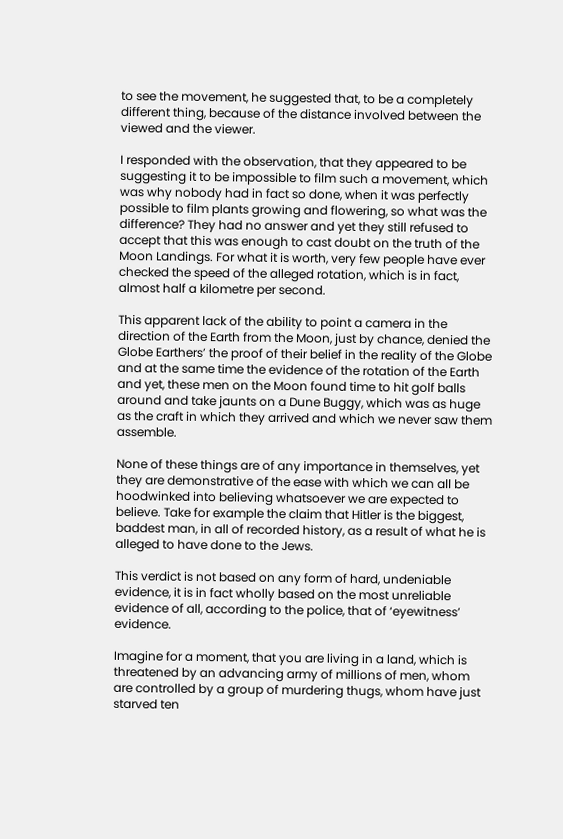to see the movement, he suggested that, to be a completely different thing, because of the distance involved between the viewed and the viewer.

I responded with the observation, that they appeared to be suggesting it to be impossible to film such a movement, which was why nobody had in fact so done, when it was perfectly possible to film plants growing and flowering, so what was the difference? They had no answer and yet they still refused to accept that this was enough to cast doubt on the truth of the Moon Landings. For what it is worth, very few people have ever checked the speed of the alleged rotation, which is in fact, almost half a kilometre per second.

This apparent lack of the ability to point a camera in the direction of the Earth from the Moon, just by chance, denied the Globe Earthers’ the proof of their belief in the reality of the Globe and at the same time the evidence of the rotation of the Earth and yet, these men on the Moon found time to hit golf balls around and take jaunts on a Dune Buggy, which was as huge as the craft in which they arrived and which we never saw them assemble.

None of these things are of any importance in themselves, yet they are demonstrative of the ease with which we can all be hoodwinked into believing whatsoever we are expected to believe. Take for example the claim that Hitler is the biggest, baddest man, in all of recorded history, as a result of what he is alleged to have done to the Jews.

This verdict is not based on any form of hard, undeniable evidence, it is in fact wholly based on the most unreliable evidence of all, according to the police, that of ‘eyewitness’ evidence.

Imagine for a moment, that you are living in a land, which is threatened by an advancing army of millions of men, whom are controlled by a group of murdering thugs, whom have just starved ten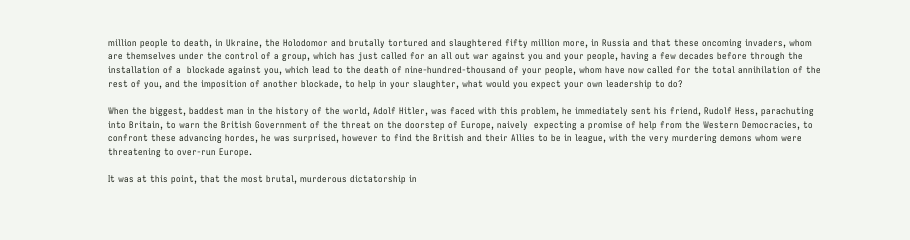million people to death, in Ukraine, the Holodomor and brutally tortured and slaughtered fifty million more, in Russia and that these oncoming invaders, whom are themselves under the control of a group, which has just called for an all out war against you and your people, having a few decades before through the installation of a  blockade against you, which lead to the death of nine-hundred-thousand of your people, whom have now called for the total annihilation of the rest of you, and the imposition of another blockade, to help in your slaughter, what would you expect your own leadership to do?

When the biggest, baddest man in the history of the world, Adolf Hitler, was faced with this problem, he immediately sent his friend, Rudolf Hess, parachuting into Britain, to warn the British Government of the threat on the doorstep of Europe, naively  expecting a promise of help from the Western Democracies, to confront these advancing hordes, he was surprised, however to find the British and their Allies to be in league, with the very murdering demons whom were threatening to over-run Europe.

It was at this point, that the most brutal, murderous dictatorship in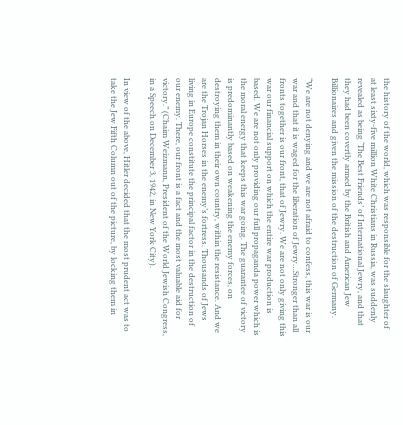the history of the world, which was responsible for the slaughter of at least sixty-five million White Christians in Russia, was suddenly revealed as being ‘The Best Friends’ of International Jewry, and that they had been covertly armed by the British and American Jew Billionaires and given the mission of the destruction of Germany.

“We are not denying and we are not afraid to confess, this war is our war and that it is waged for the liberation of Jewry…Stronger than all fronts together is our front, that of Jewry. We are not only giving this war our financial support on which the entire war production is based. We are not only providing our full propaganda power which is the moral energy that keeps this war going. The guarantee of victory is predominantly based on weakening the enemy forces, on destroying them in their own country, within the resistance. And we are the Trojan Horses in the enemy’s fortress. Thousands of Jews living in Europe constitute the principal factor in the destruction of our enemy. There, our front is a fact and the most valuable aid for victory.” (Chaim Weizmann, President of the World Jewish Congress, in a Speech on December 3, 1942, in New York City).

In view of the above, Hitler decided that the most prudent act was to take the Jew Fifth Column out of the picture, by locking them in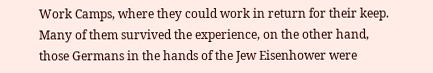Work Camps, where they could work in return for their keep. Many of them survived the experience, on the other hand, those Germans in the hands of the Jew Eisenhower were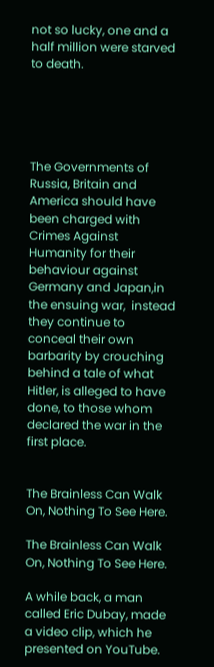not so lucky, one and a half million were starved to death.





The Governments of Russia, Britain and America should have been charged with Crimes Against Humanity for their behaviour against Germany and Japan,in the ensuing war,  instead they continue to conceal their own barbarity by crouching behind a tale of what Hitler, is alleged to have done, to those whom declared the war in the first place.


The Brainless Can Walk On, Nothing To See Here.

The Brainless Can Walk On, Nothing To See Here.

A while back, a man called Eric Dubay, made a video clip, which he presented on YouTube.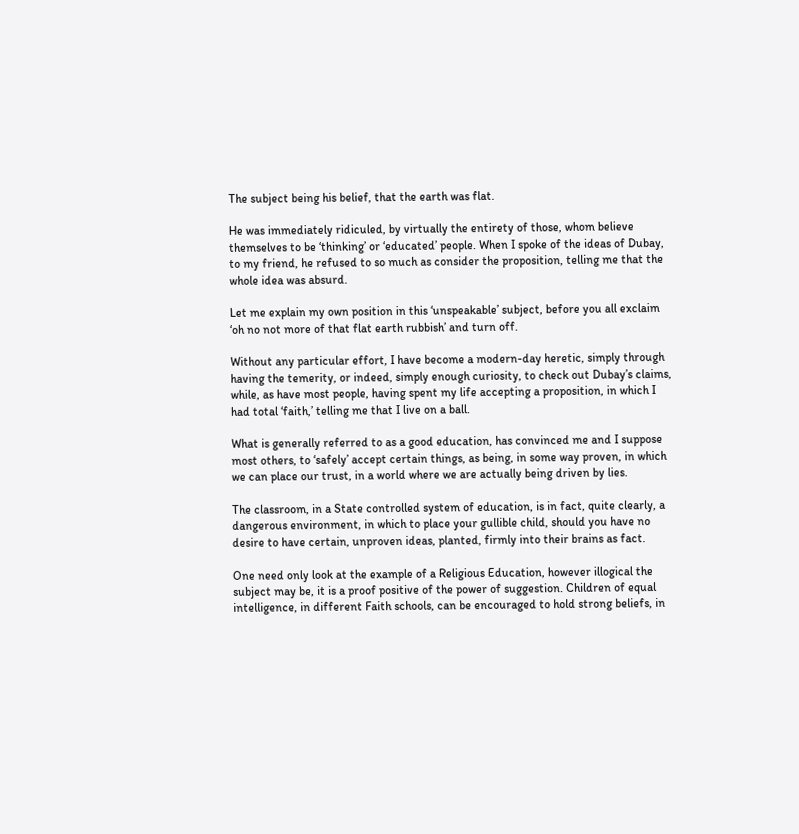The subject being his belief, that the earth was flat.

He was immediately ridiculed, by virtually the entirety of those, whom believe themselves to be ‘thinking’ or ‘educated’ people. When I spoke of the ideas of Dubay, to my friend, he refused to so much as consider the proposition, telling me that the whole idea was absurd.

Let me explain my own position in this ‘unspeakable’ subject, before you all exclaim ‘oh no not more of that flat earth rubbish’ and turn off.

Without any particular effort, I have become a modern-day heretic, simply through having the temerity, or indeed, simply enough curiosity, to check out Dubay’s claims, while, as have most people, having spent my life accepting a proposition, in which I had total ‘faith,’ telling me that I live on a ball.

What is generally referred to as a good education, has convinced me and I suppose most others, to ‘safely’ accept certain things, as being, in some way proven, in which we can place our trust, in a world where we are actually being driven by lies.

The classroom, in a State controlled system of education, is in fact, quite clearly, a dangerous environment, in which to place your gullible child, should you have no desire to have certain, unproven ideas, planted, firmly into their brains as fact.

One need only look at the example of a Religious Education, however illogical the subject may be, it is a proof positive of the power of suggestion. Children of equal intelligence, in different Faith schools, can be encouraged to hold strong beliefs, in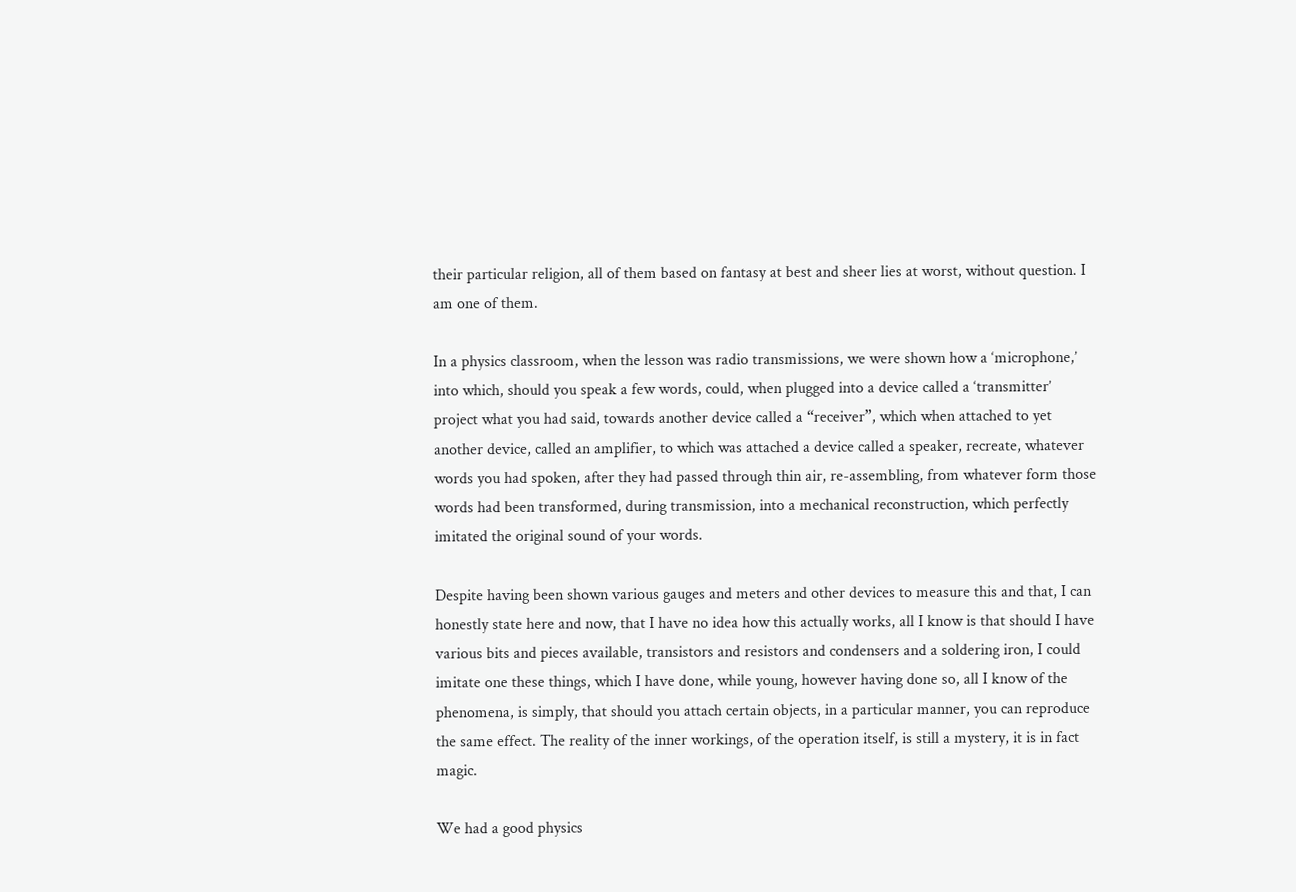their particular religion, all of them based on fantasy at best and sheer lies at worst, without question. I am one of them.

In a physics classroom, when the lesson was radio transmissions, we were shown how a ‘microphone,’ into which, should you speak a few words, could, when plugged into a device called a ‘transmitter’ project what you had said, towards another device called a “receiver”, which when attached to yet another device, called an amplifier, to which was attached a device called a speaker, recreate, whatever words you had spoken, after they had passed through thin air, re-assembling, from whatever form those words had been transformed, during transmission, into a mechanical reconstruction, which perfectly imitated the original sound of your words.

Despite having been shown various gauges and meters and other devices to measure this and that, I can honestly state here and now, that I have no idea how this actually works, all I know is that should I have various bits and pieces available, transistors and resistors and condensers and a soldering iron, I could imitate one these things, which I have done, while young, however having done so, all I know of the phenomena, is simply, that should you attach certain objects, in a particular manner, you can reproduce the same effect. The reality of the inner workings, of the operation itself, is still a mystery, it is in fact magic.

We had a good physics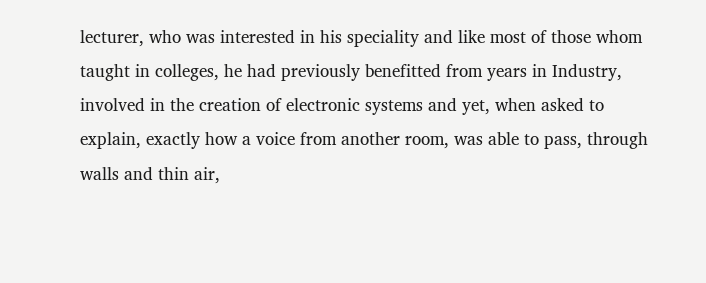lecturer, who was interested in his speciality and like most of those whom taught in colleges, he had previously benefitted from years in Industry, involved in the creation of electronic systems and yet, when asked to explain, exactly how a voice from another room, was able to pass, through walls and thin air,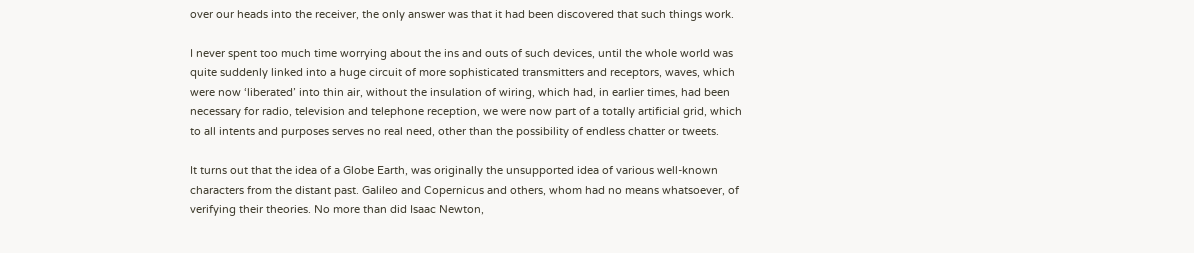over our heads into the receiver, the only answer was that it had been discovered that such things work.

I never spent too much time worrying about the ins and outs of such devices, until the whole world was quite suddenly linked into a huge circuit of more sophisticated transmitters and receptors, waves, which were now ‘liberated’ into thin air, without the insulation of wiring, which had, in earlier times, had been necessary for radio, television and telephone reception, we were now part of a totally artificial grid, which to all intents and purposes serves no real need, other than the possibility of endless chatter or tweets.

It turns out that the idea of a Globe Earth, was originally the unsupported idea of various well-known characters from the distant past. Galileo and Copernicus and others, whom had no means whatsoever, of verifying their theories. No more than did Isaac Newton,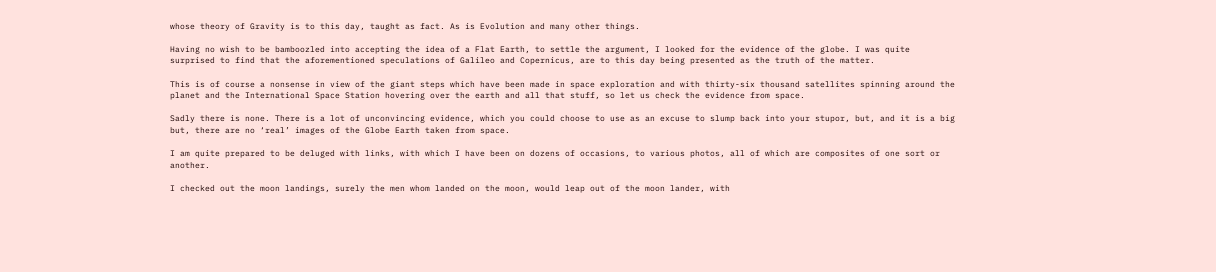whose theory of Gravity is to this day, taught as fact. As is Evolution and many other things.

Having no wish to be bamboozled into accepting the idea of a Flat Earth, to settle the argument, I looked for the evidence of the globe. I was quite surprised to find that the aforementioned speculations of Galileo and Copernicus, are to this day being presented as the truth of the matter.

This is of course a nonsense in view of the giant steps which have been made in space exploration and with thirty-six thousand satellites spinning around the planet and the International Space Station hovering over the earth and all that stuff, so let us check the evidence from space.

Sadly there is none. There is a lot of unconvincing evidence, which you could choose to use as an excuse to slump back into your stupor, but, and it is a big but, there are no ‘real’ images of the Globe Earth taken from space.

I am quite prepared to be deluged with links, with which I have been on dozens of occasions, to various photos, all of which are composites of one sort or another.

I checked out the moon landings, surely the men whom landed on the moon, would leap out of the moon lander, with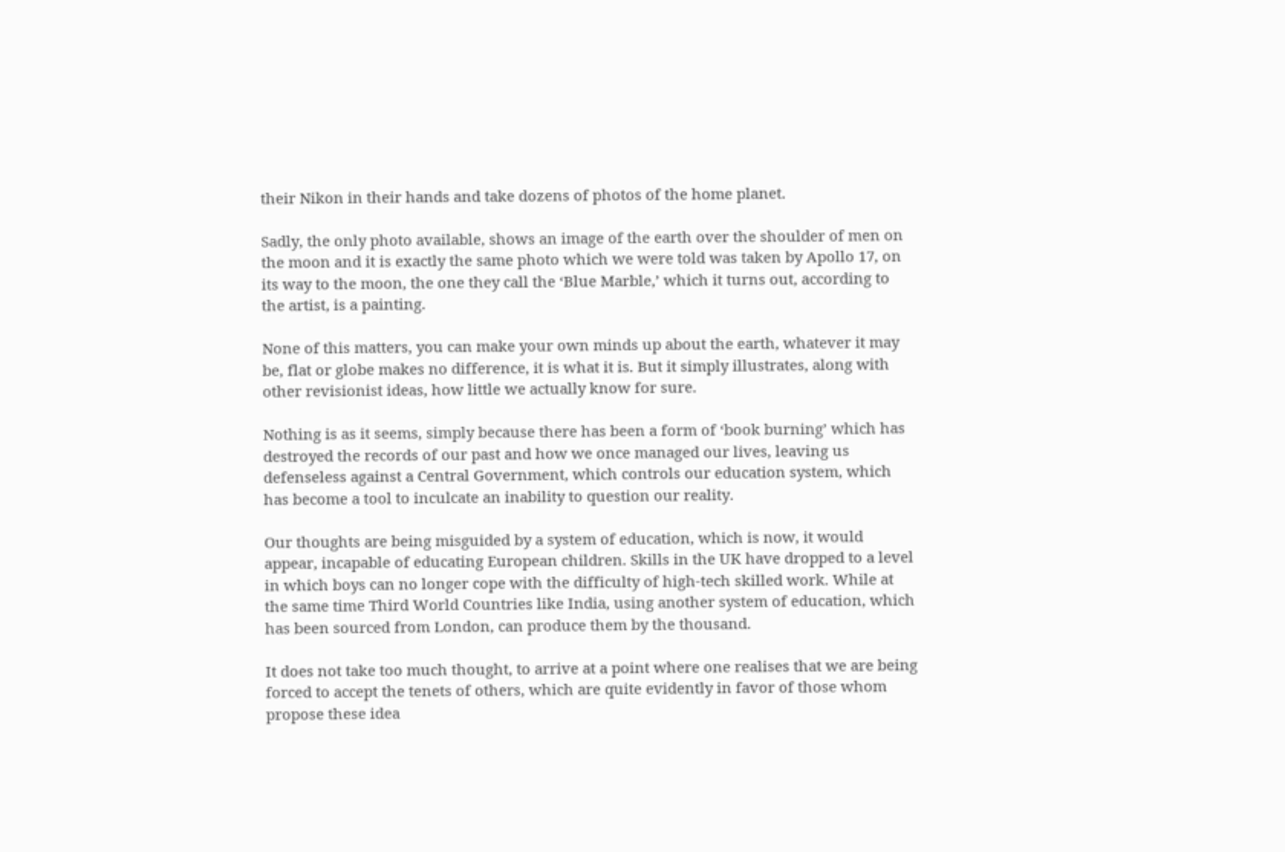their Nikon in their hands and take dozens of photos of the home planet.

Sadly, the only photo available, shows an image of the earth over the shoulder of men on the moon and it is exactly the same photo which we were told was taken by Apollo 17, on its way to the moon, the one they call the ‘Blue Marble,’ which it turns out, according to the artist, is a painting.

None of this matters, you can make your own minds up about the earth, whatever it may be, flat or globe makes no difference, it is what it is. But it simply illustrates, along with other revisionist ideas, how little we actually know for sure.

Nothing is as it seems, simply because there has been a form of ‘book burning’ which has destroyed the records of our past and how we once managed our lives, leaving us defenseless against a Central Government, which controls our education system, which has become a tool to inculcate an inability to question our reality.

Our thoughts are being misguided by a system of education, which is now, it would appear, incapable of educating European children. Skills in the UK have dropped to a level in which boys can no longer cope with the difficulty of high-tech skilled work. While at the same time Third World Countries like India, using another system of education, which has been sourced from London, can produce them by the thousand.

It does not take too much thought, to arrive at a point where one realises that we are being forced to accept the tenets of others, which are quite evidently in favor of those whom propose these idea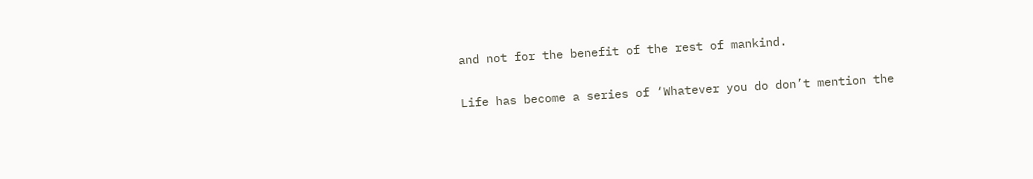and not for the benefit of the rest of mankind.

Life has become a series of ‘Whatever you do don’t mention the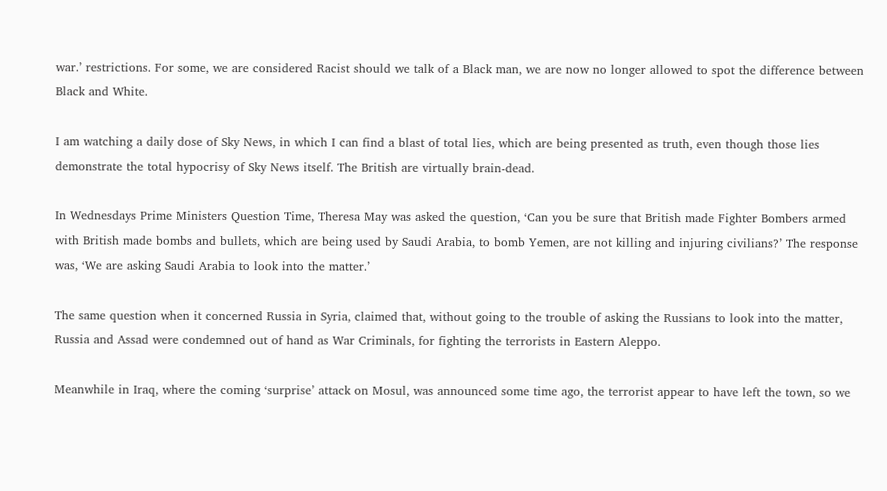war.’ restrictions. For some, we are considered Racist should we talk of a Black man, we are now no longer allowed to spot the difference between Black and White.

I am watching a daily dose of Sky News, in which I can find a blast of total lies, which are being presented as truth, even though those lies demonstrate the total hypocrisy of Sky News itself. The British are virtually brain-dead.

In Wednesdays Prime Ministers Question Time, Theresa May was asked the question, ‘Can you be sure that British made Fighter Bombers armed with British made bombs and bullets, which are being used by Saudi Arabia, to bomb Yemen, are not killing and injuring civilians?’ The response was, ‘We are asking Saudi Arabia to look into the matter.’

The same question when it concerned Russia in Syria, claimed that, without going to the trouble of asking the Russians to look into the matter, Russia and Assad were condemned out of hand as War Criminals, for fighting the terrorists in Eastern Aleppo.

Meanwhile in Iraq, where the coming ‘surprise’ attack on Mosul, was announced some time ago, the terrorist appear to have left the town, so we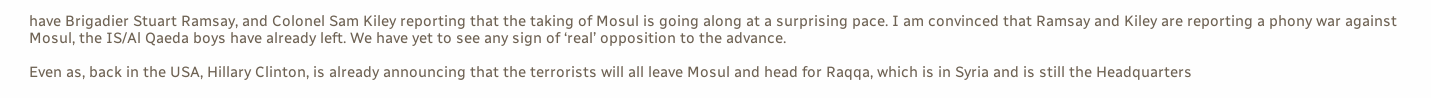have Brigadier Stuart Ramsay, and Colonel Sam Kiley reporting that the taking of Mosul is going along at a surprising pace. I am convinced that Ramsay and Kiley are reporting a phony war against Mosul, the IS/Al Qaeda boys have already left. We have yet to see any sign of ‘real’ opposition to the advance.

Even as, back in the USA, Hillary Clinton, is already announcing that the terrorists will all leave Mosul and head for Raqqa, which is in Syria and is still the Headquarters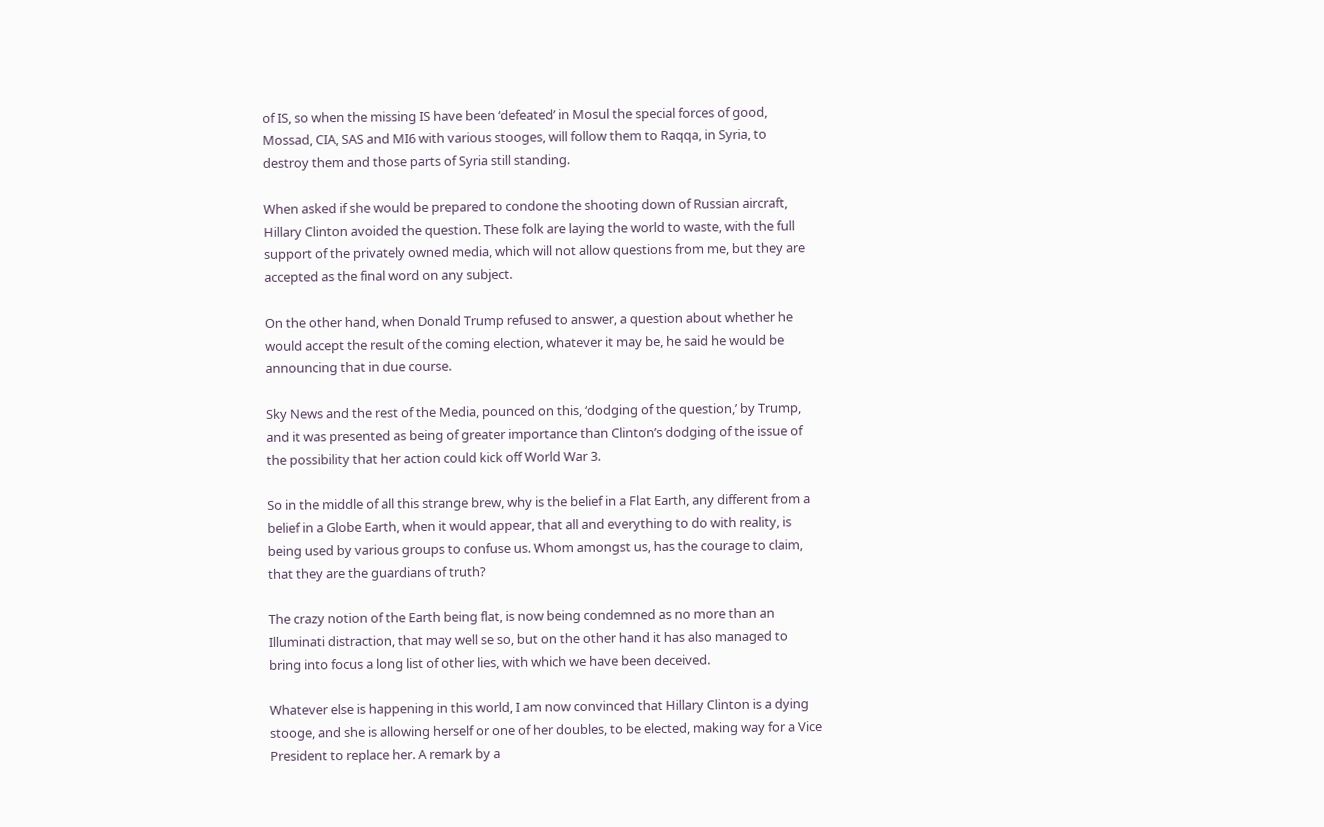of IS, so when the missing IS have been ‘defeated’ in Mosul the special forces of good, Mossad, CIA, SAS and MI6 with various stooges, will follow them to Raqqa, in Syria, to destroy them and those parts of Syria still standing.

When asked if she would be prepared to condone the shooting down of Russian aircraft, Hillary Clinton avoided the question. These folk are laying the world to waste, with the full support of the privately owned media, which will not allow questions from me, but they are accepted as the final word on any subject.

On the other hand, when Donald Trump refused to answer, a question about whether he would accept the result of the coming election, whatever it may be, he said he would be announcing that in due course.

Sky News and the rest of the Media, pounced on this, ‘dodging of the question,’ by Trump, and it was presented as being of greater importance than Clinton’s dodging of the issue of the possibility that her action could kick off World War 3.

So in the middle of all this strange brew, why is the belief in a Flat Earth, any different from a belief in a Globe Earth, when it would appear, that all and everything to do with reality, is being used by various groups to confuse us. Whom amongst us, has the courage to claim, that they are the guardians of truth?

The crazy notion of the Earth being flat, is now being condemned as no more than an Illuminati distraction, that may well se so, but on the other hand it has also managed to bring into focus a long list of other lies, with which we have been deceived.

Whatever else is happening in this world, I am now convinced that Hillary Clinton is a dying stooge, and she is allowing herself or one of her doubles, to be elected, making way for a Vice President to replace her. A remark by a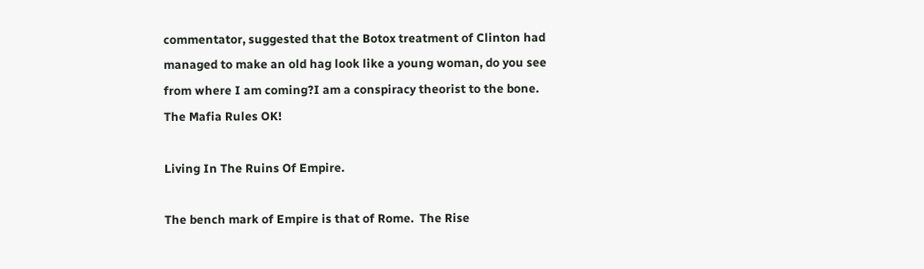commentator, suggested that the Botox treatment of Clinton had managed to make an old hag look like a young woman, do you see from where I am coming?I am a conspiracy theorist to the bone. The Mafia Rules OK!

Living In The Ruins Of Empire.

The bench mark of Empire is that of Rome.  The Rise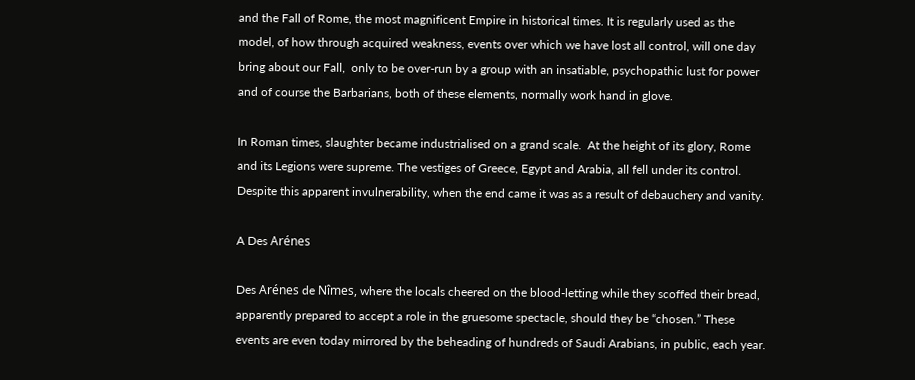and the Fall of Rome, the most magnificent Empire in historical times. It is regularly used as the model, of how through acquired weakness, events over which we have lost all control, will one day bring about our Fall,  only to be over-run by a group with an insatiable, psychopathic lust for power and of course the Barbarians, both of these elements, normally work hand in glove.

In Roman times, slaughter became industrialised on a grand scale.  At the height of its glory, Rome and its Legions were supreme. The vestiges of Greece, Egypt and Arabia, all fell under its control.  Despite this apparent invulnerability, when the end came it was as a result of debauchery and vanity.

A Des Arénes

Des Arénes de Nîmes, where the locals cheered on the blood-letting while they scoffed their bread, apparently prepared to accept a role in the gruesome spectacle, should they be “chosen.” These events are even today mirrored by the beheading of hundreds of Saudi Arabians, in public, each year.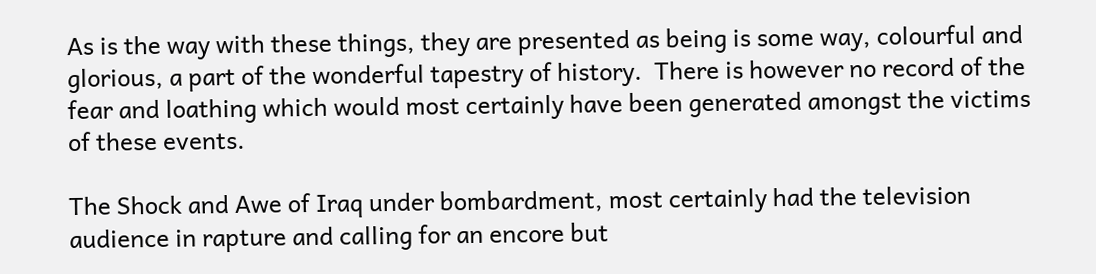As is the way with these things, they are presented as being is some way, colourful and glorious, a part of the wonderful tapestry of history.  There is however no record of the fear and loathing which would most certainly have been generated amongst the victims of these events.

The Shock and Awe of Iraq under bombardment, most certainly had the television audience in rapture and calling for an encore but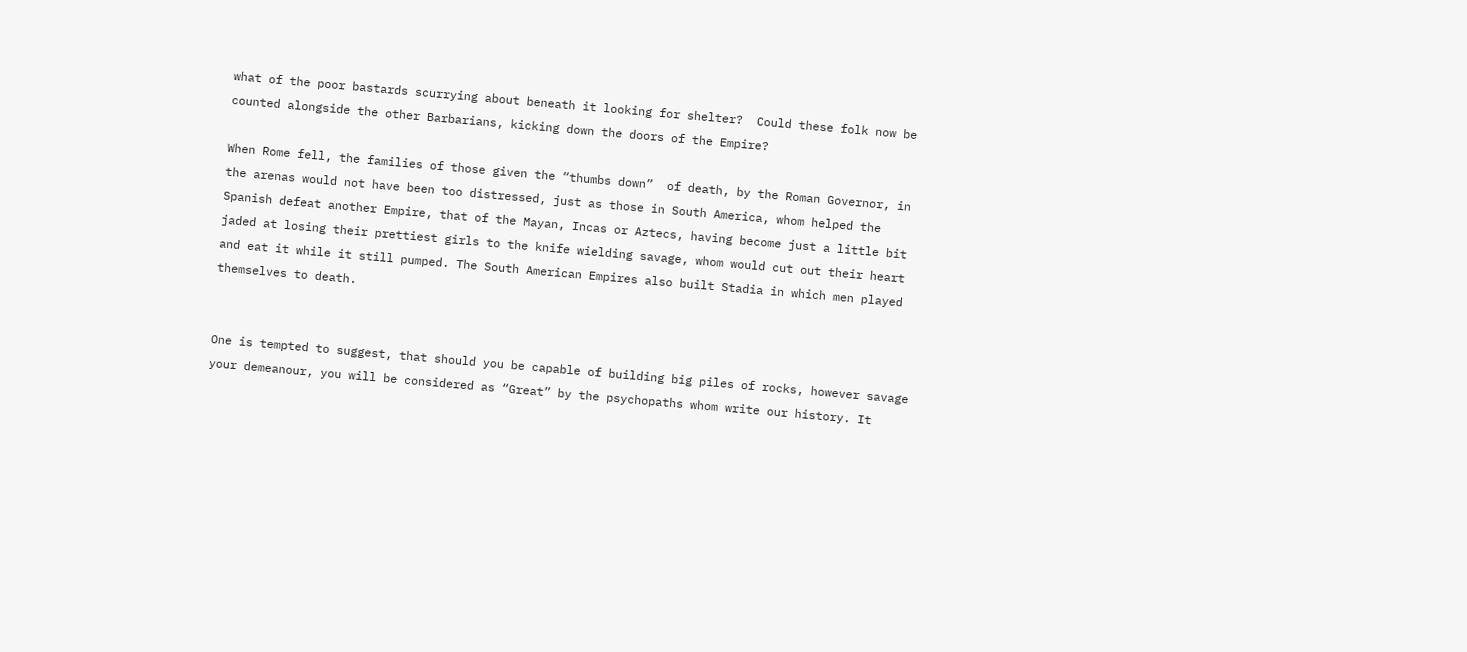what of the poor bastards scurrying about beneath it looking for shelter?  Could these folk now be counted alongside the other Barbarians, kicking down the doors of the Empire?

When Rome fell, the families of those given the “thumbs down”  of death, by the Roman Governor, in the arenas would not have been too distressed, just as those in South America, whom helped the Spanish defeat another Empire, that of the Mayan, Incas or Aztecs, having become just a little bit jaded at losing their prettiest girls to the knife wielding savage, whom would cut out their heart and eat it while it still pumped. The South American Empires also built Stadia in which men played themselves to death.


One is tempted to suggest, that should you be capable of building big piles of rocks, however savage your demeanour, you will be considered as “Great” by the psychopaths whom write our history. It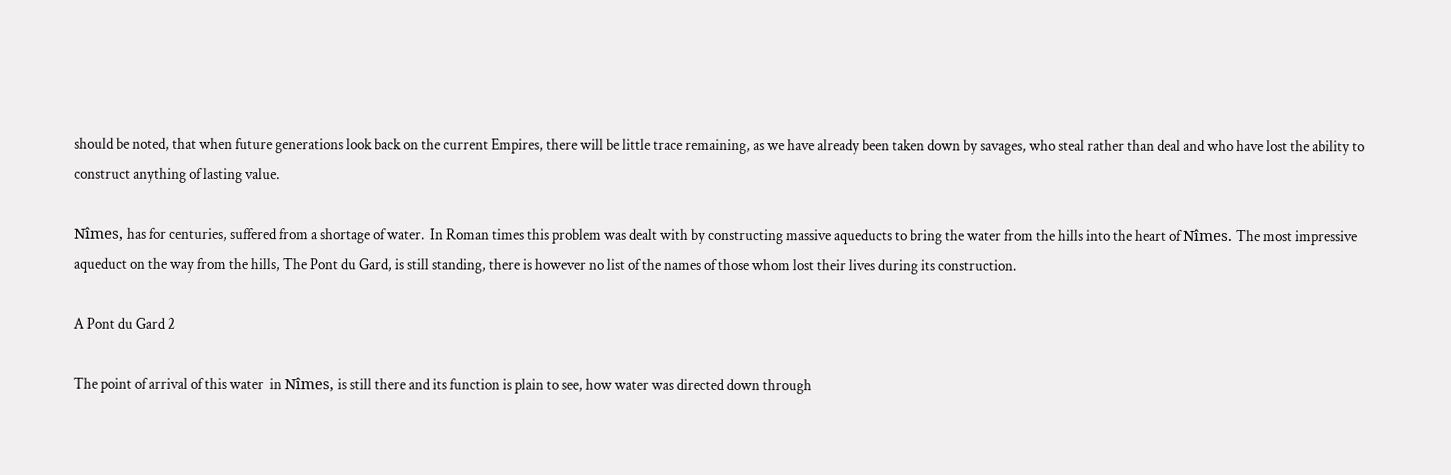should be noted, that when future generations look back on the current Empires, there will be little trace remaining, as we have already been taken down by savages, who steal rather than deal and who have lost the ability to construct anything of lasting value.

Nîmes, has for centuries, suffered from a shortage of water.  In Roman times this problem was dealt with by constructing massive aqueducts to bring the water from the hills into the heart of Nîmes. The most impressive aqueduct on the way from the hills, The Pont du Gard, is still standing, there is however no list of the names of those whom lost their lives during its construction.

A Pont du Gard 2

The point of arrival of this water  in Nîmes, is still there and its function is plain to see, how water was directed down through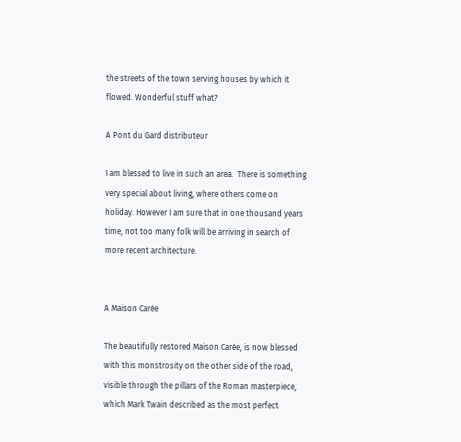the streets of the town serving houses by which it flowed. Wonderful stuff what?

A Pont du Gard distributeur

I am blessed to live in such an area.  There is something very special about living, where others come on holiday. However I am sure that in one thousand years time, not too many folk will be arriving in search of more recent architecture.


A Maison Carée

The beautifully restored Maison Carée, is now blessed with this monstrosity on the other side of the road, visible through the pillars of the Roman masterpiece, which Mark Twain described as the most perfect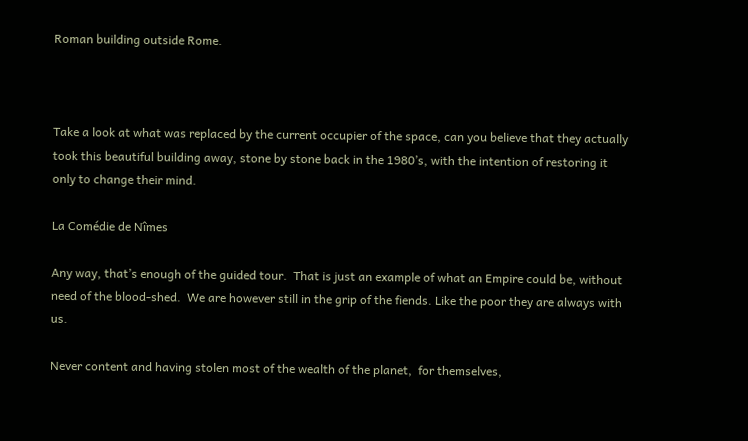Roman building outside Rome.



Take a look at what was replaced by the current occupier of the space, can you believe that they actually took this beautiful building away, stone by stone back in the 1980’s, with the intention of restoring it only to change their mind.

La Comédie de Nîmes

Any way, that’s enough of the guided tour.  That is just an example of what an Empire could be, without need of the blood-shed.  We are however still in the grip of the fiends. Like the poor they are always with us.

Never content and having stolen most of the wealth of the planet,  for themselves,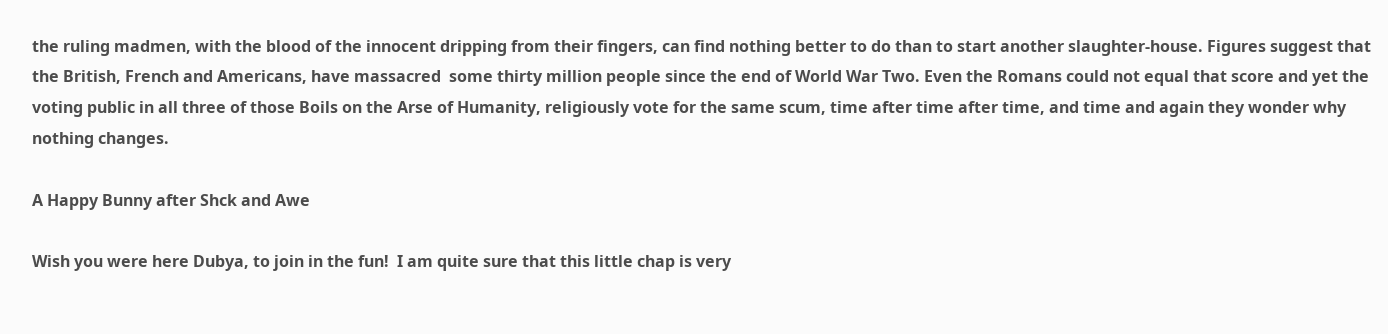the ruling madmen, with the blood of the innocent dripping from their fingers, can find nothing better to do than to start another slaughter-house. Figures suggest that the British, French and Americans, have massacred  some thirty million people since the end of World War Two. Even the Romans could not equal that score and yet the voting public in all three of those Boils on the Arse of Humanity, religiously vote for the same scum, time after time after time, and time and again they wonder why nothing changes.

A Happy Bunny after Shck and Awe

Wish you were here Dubya, to join in the fun!  I am quite sure that this little chap is very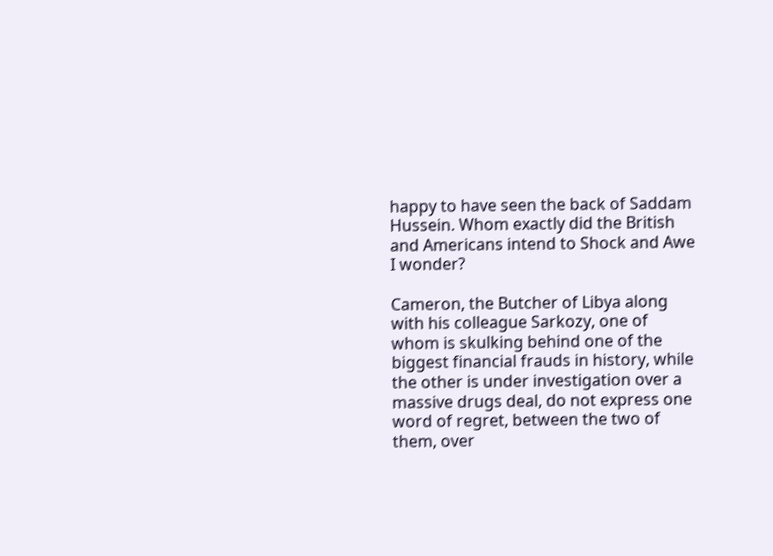happy to have seen the back of Saddam Hussein. Whom exactly did the British and Americans intend to Shock and Awe I wonder?

Cameron, the Butcher of Libya along with his colleague Sarkozy, one of whom is skulking behind one of the biggest financial frauds in history, while the other is under investigation over a massive drugs deal, do not express one word of regret, between the two of them, over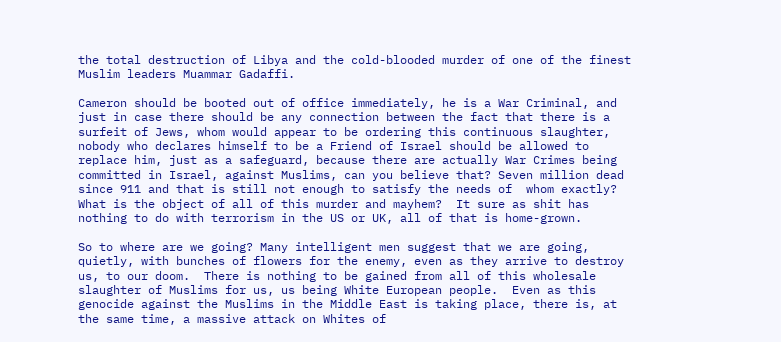the total destruction of Libya and the cold-blooded murder of one of the finest Muslim leaders Muammar Gadaffi.

Cameron should be booted out of office immediately, he is a War Criminal, and just in case there should be any connection between the fact that there is a surfeit of Jews, whom would appear to be ordering this continuous slaughter, nobody who declares himself to be a Friend of Israel should be allowed to replace him, just as a safeguard, because there are actually War Crimes being committed in Israel, against Muslims, can you believe that? Seven million dead since 911 and that is still not enough to satisfy the needs of  whom exactly?  What is the object of all of this murder and mayhem?  It sure as shit has nothing to do with terrorism in the US or UK, all of that is home-grown.

So to where are we going? Many intelligent men suggest that we are going, quietly, with bunches of flowers for the enemy, even as they arrive to destroy us, to our doom.  There is nothing to be gained from all of this wholesale slaughter of Muslims for us, us being White European people.  Even as this genocide against the Muslims in the Middle East is taking place, there is, at the same time, a massive attack on Whites of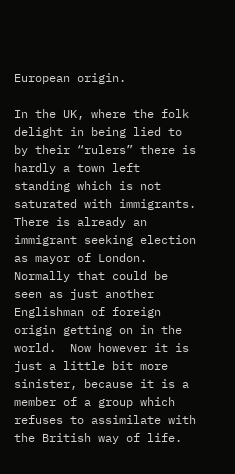European origin.

In the UK, where the folk delight in being lied to by their “rulers” there is hardly a town left standing which is not saturated with immigrants.  There is already an immigrant seeking election as mayor of London. Normally that could be seen as just another Englishman of foreign origin getting on in the world.  Now however it is just a little bit more sinister, because it is a member of a group which refuses to assimilate with the British way of life.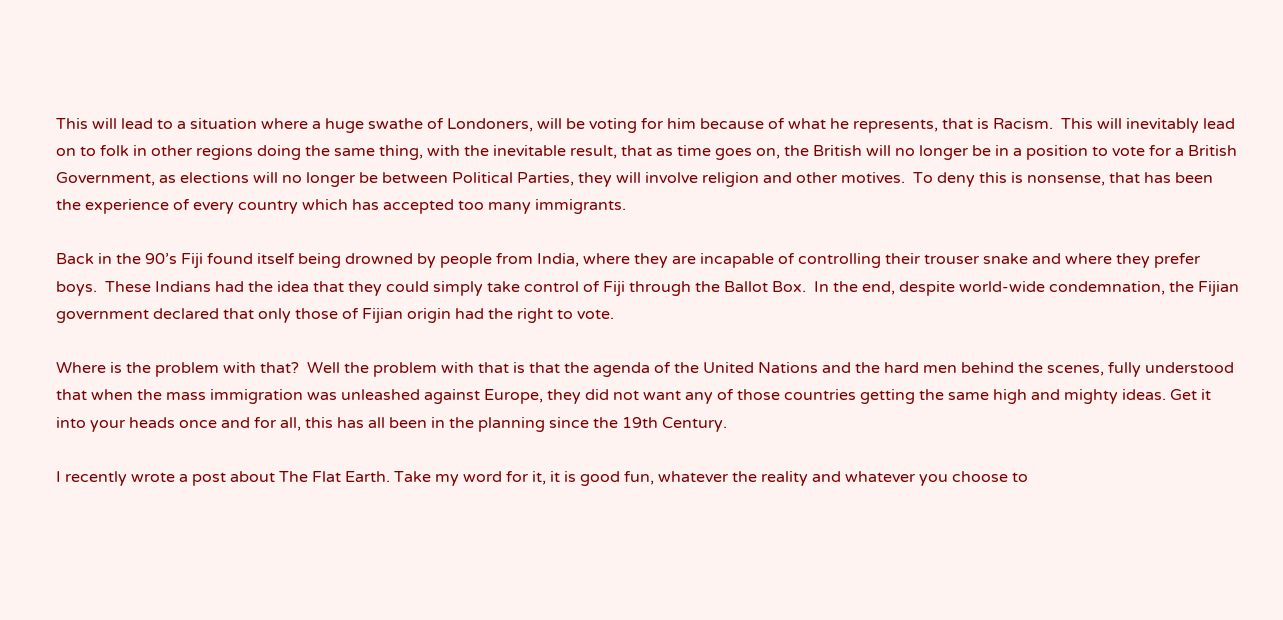This will lead to a situation where a huge swathe of Londoners, will be voting for him because of what he represents, that is Racism.  This will inevitably lead on to folk in other regions doing the same thing, with the inevitable result, that as time goes on, the British will no longer be in a position to vote for a British Government, as elections will no longer be between Political Parties, they will involve religion and other motives.  To deny this is nonsense, that has been the experience of every country which has accepted too many immigrants.

Back in the 90’s Fiji found itself being drowned by people from India, where they are incapable of controlling their trouser snake and where they prefer boys.  These Indians had the idea that they could simply take control of Fiji through the Ballot Box.  In the end, despite world-wide condemnation, the Fijian government declared that only those of Fijian origin had the right to vote.

Where is the problem with that?  Well the problem with that is that the agenda of the United Nations and the hard men behind the scenes, fully understood that when the mass immigration was unleashed against Europe, they did not want any of those countries getting the same high and mighty ideas. Get it into your heads once and for all, this has all been in the planning since the 19th Century.

I recently wrote a post about The Flat Earth. Take my word for it, it is good fun, whatever the reality and whatever you choose to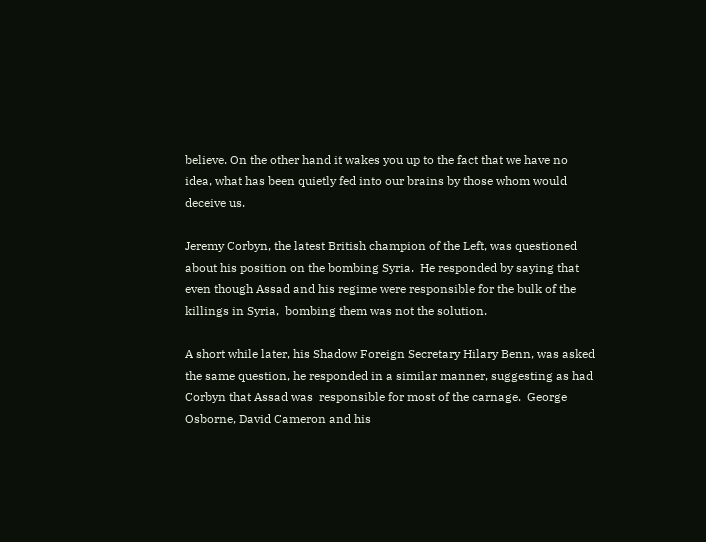believe. On the other hand it wakes you up to the fact that we have no idea, what has been quietly fed into our brains by those whom would deceive us.

Jeremy Corbyn, the latest British champion of the Left, was questioned about his position on the bombing Syria.  He responded by saying that even though Assad and his regime were responsible for the bulk of the killings in Syria,  bombing them was not the solution.

A short while later, his Shadow Foreign Secretary Hilary Benn, was asked the same question, he responded in a similar manner, suggesting as had Corbyn that Assad was  responsible for most of the carnage.  George Osborne, David Cameron and his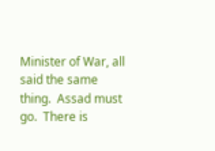Minister of War, all said the same thing.  Assad must go.  There is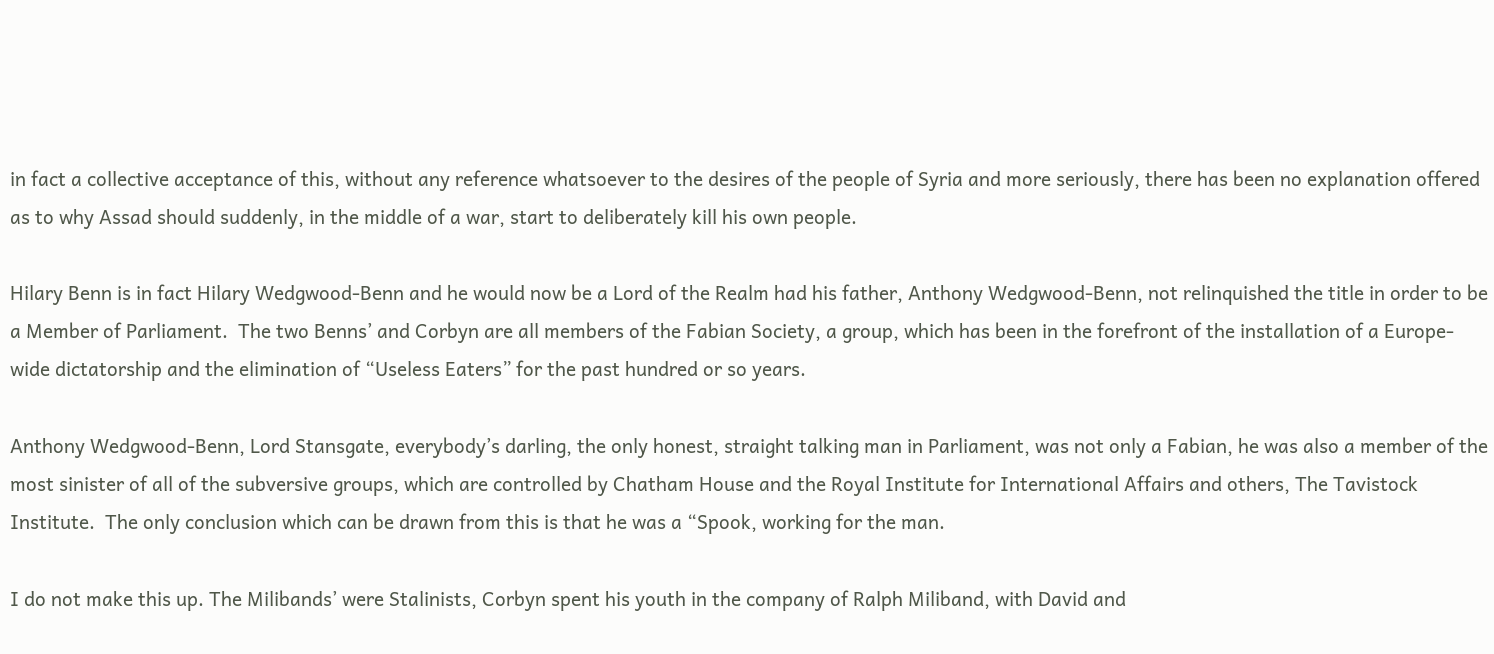in fact a collective acceptance of this, without any reference whatsoever to the desires of the people of Syria and more seriously, there has been no explanation offered as to why Assad should suddenly, in the middle of a war, start to deliberately kill his own people.

Hilary Benn is in fact Hilary Wedgwood-Benn and he would now be a Lord of the Realm had his father, Anthony Wedgwood-Benn, not relinquished the title in order to be a Member of Parliament.  The two Benns’ and Corbyn are all members of the Fabian Society, a group, which has been in the forefront of the installation of a Europe-wide dictatorship and the elimination of “Useless Eaters” for the past hundred or so years.

Anthony Wedgwood-Benn, Lord Stansgate, everybody’s darling, the only honest, straight talking man in Parliament, was not only a Fabian, he was also a member of the most sinister of all of the subversive groups, which are controlled by Chatham House and the Royal Institute for International Affairs and others, The Tavistock Institute.  The only conclusion which can be drawn from this is that he was a “Spook, working for the man.

I do not make this up. The Milibands’ were Stalinists, Corbyn spent his youth in the company of Ralph Miliband, with David and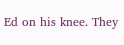Ed on his knee. They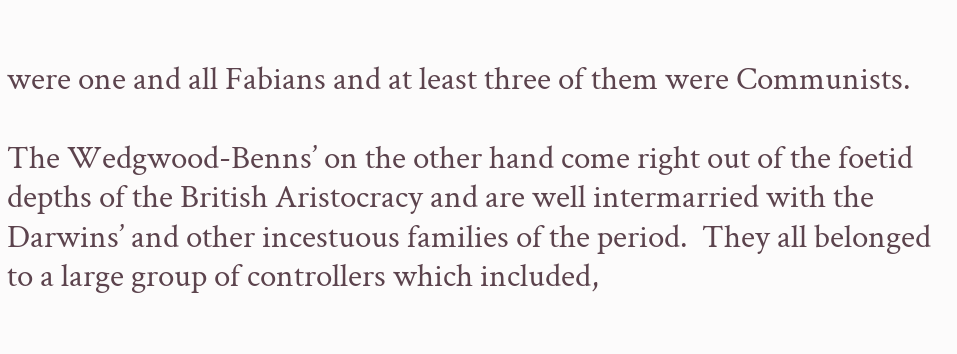were one and all Fabians and at least three of them were Communists.

The Wedgwood-Benns’ on the other hand come right out of the foetid depths of the British Aristocracy and are well intermarried with the Darwins’ and other incestuous families of the period.  They all belonged to a large group of controllers which included,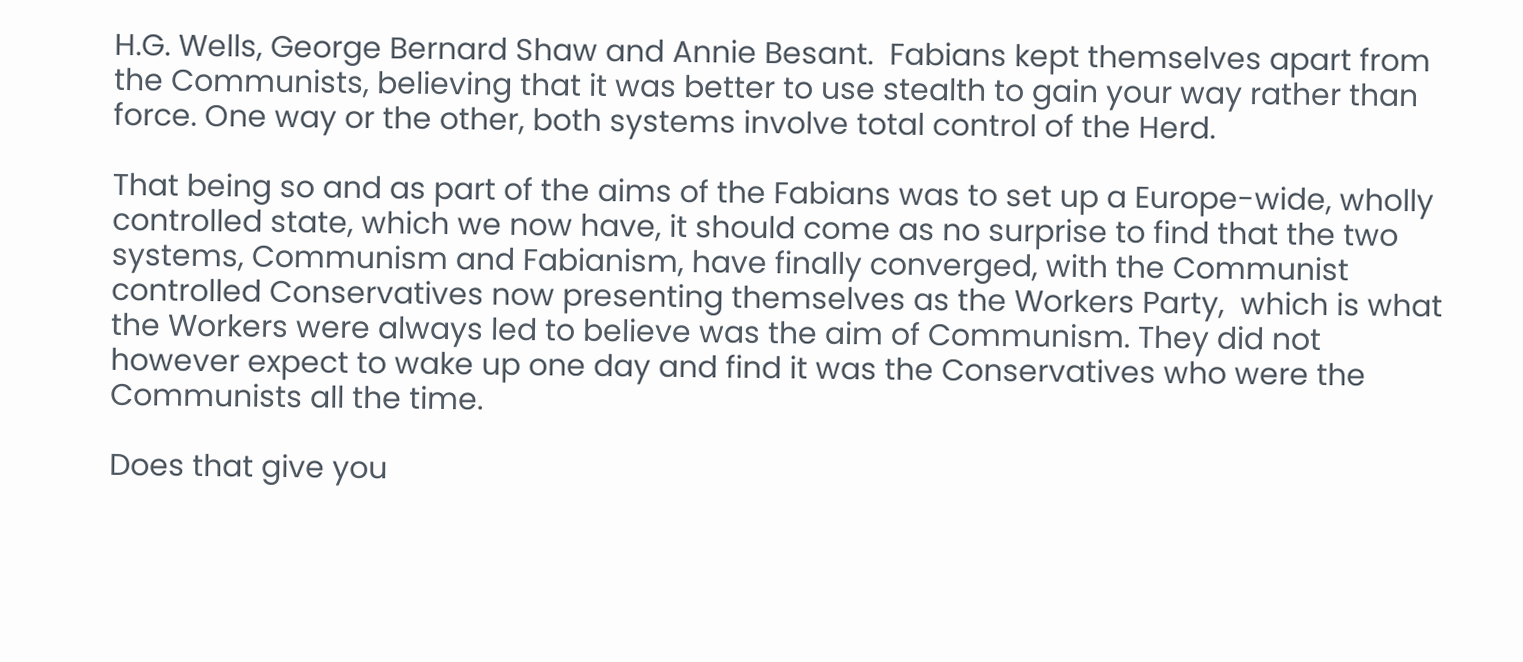H.G. Wells, George Bernard Shaw and Annie Besant.  Fabians kept themselves apart from the Communists, believing that it was better to use stealth to gain your way rather than force. One way or the other, both systems involve total control of the Herd.

That being so and as part of the aims of the Fabians was to set up a Europe-wide, wholly controlled state, which we now have, it should come as no surprise to find that the two systems, Communism and Fabianism, have finally converged, with the Communist controlled Conservatives now presenting themselves as the Workers Party,  which is what the Workers were always led to believe was the aim of Communism. They did not however expect to wake up one day and find it was the Conservatives who were the Communists all the time.

Does that give you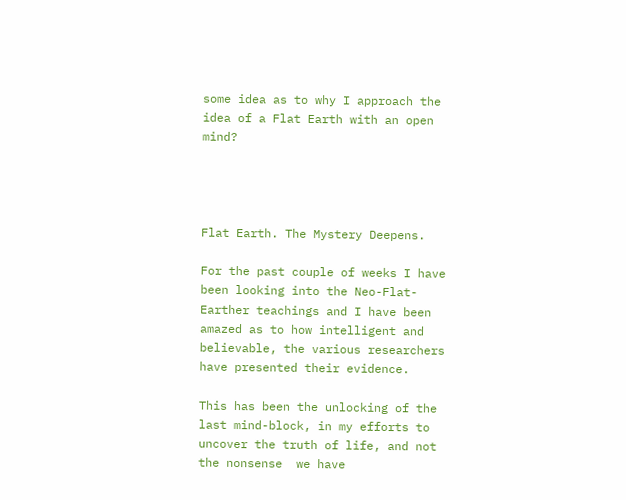some idea as to why I approach the idea of a Flat Earth with an open mind?




Flat Earth. The Mystery Deepens.

For the past couple of weeks I have been looking into the Neo-Flat-Earther teachings and I have been amazed as to how intelligent and believable, the various researchers have presented their evidence.

This has been the unlocking of the last mind-block, in my efforts to uncover the truth of life, and not the nonsense  we have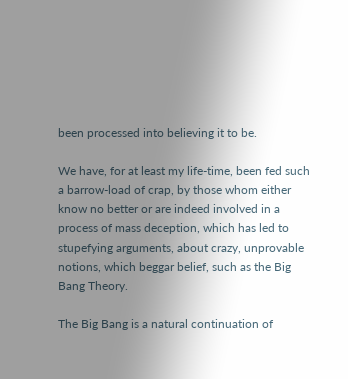been processed into believing it to be.

We have, for at least my life-time, been fed such a barrow-load of crap, by those whom either know no better or are indeed involved in a process of mass deception, which has led to stupefying arguments, about crazy, unprovable notions, which beggar belief, such as the Big Bang Theory.

The Big Bang is a natural continuation of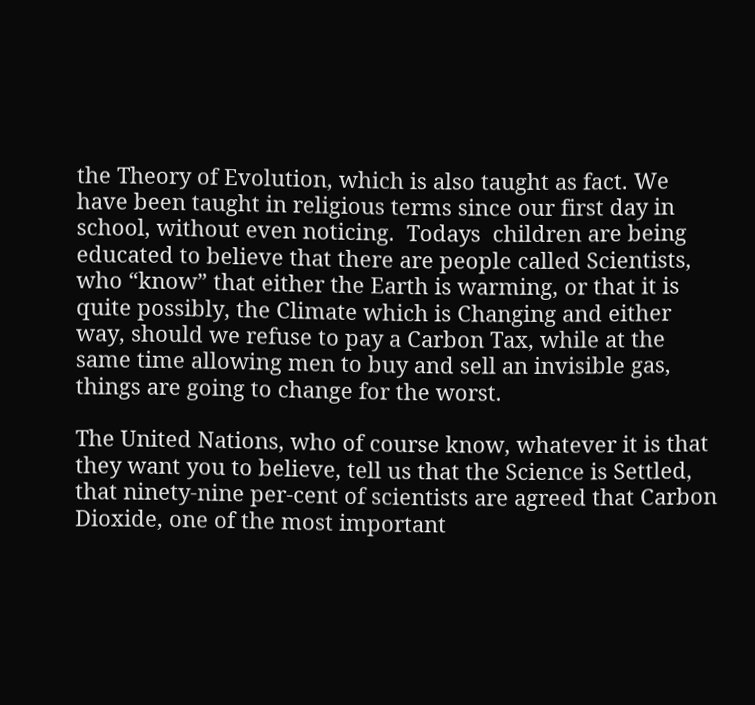the Theory of Evolution, which is also taught as fact. We have been taught in religious terms since our first day in school, without even noticing.  Todays  children are being educated to believe that there are people called Scientists, who “know” that either the Earth is warming, or that it is quite possibly, the Climate which is Changing and either way, should we refuse to pay a Carbon Tax, while at the same time allowing men to buy and sell an invisible gas, things are going to change for the worst.

The United Nations, who of course know, whatever it is that they want you to believe, tell us that the Science is Settled, that ninety-nine per-cent of scientists are agreed that Carbon Dioxide, one of the most important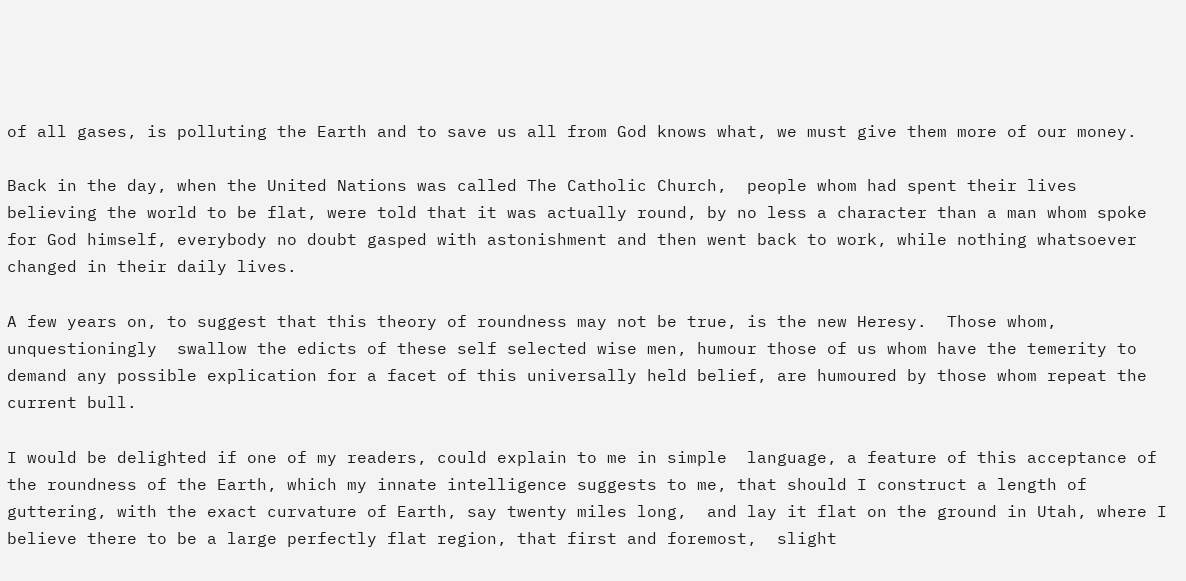of all gases, is polluting the Earth and to save us all from God knows what, we must give them more of our money.

Back in the day, when the United Nations was called The Catholic Church,  people whom had spent their lives believing the world to be flat, were told that it was actually round, by no less a character than a man whom spoke for God himself, everybody no doubt gasped with astonishment and then went back to work, while nothing whatsoever changed in their daily lives.

A few years on, to suggest that this theory of roundness may not be true, is the new Heresy.  Those whom, unquestioningly  swallow the edicts of these self selected wise men, humour those of us whom have the temerity to demand any possible explication for a facet of this universally held belief, are humoured by those whom repeat the current bull.

I would be delighted if one of my readers, could explain to me in simple  language, a feature of this acceptance of the roundness of the Earth, which my innate intelligence suggests to me, that should I construct a length of guttering, with the exact curvature of Earth, say twenty miles long,  and lay it flat on the ground in Utah, where I believe there to be a large perfectly flat region, that first and foremost,  slight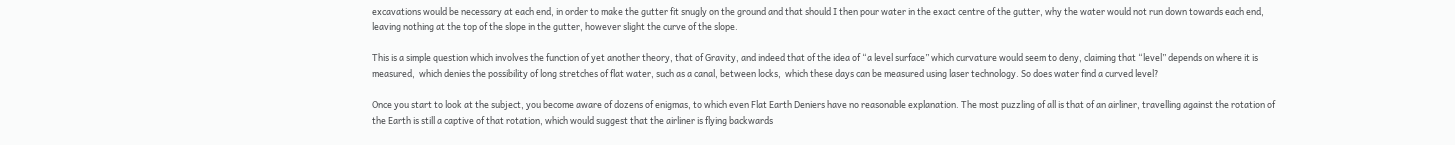excavations would be necessary at each end, in order to make the gutter fit snugly on the ground and that should I then pour water in the exact centre of the gutter, why the water would not run down towards each end, leaving nothing at the top of the slope in the gutter, however slight the curve of the slope.

This is a simple question which involves the function of yet another theory, that of Gravity, and indeed that of the idea of “a level surface” which curvature would seem to deny, claiming that “level” depends on where it is measured,  which denies the possibility of long stretches of flat water, such as a canal, between locks,  which these days can be measured using laser technology. So does water find a curved level?

Once you start to look at the subject, you become aware of dozens of enigmas, to which even Flat Earth Deniers have no reasonable explanation. The most puzzling of all is that of an airliner, travelling against the rotation of the Earth is still a captive of that rotation, which would suggest that the airliner is flying backwards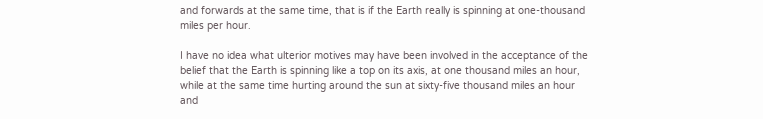and forwards at the same time, that is if the Earth really is spinning at one-thousand miles per hour.

I have no idea what ulterior motives may have been involved in the acceptance of the belief that the Earth is spinning like a top on its axis, at one thousand miles an hour, while at the same time hurting around the sun at sixty-five thousand miles an hour and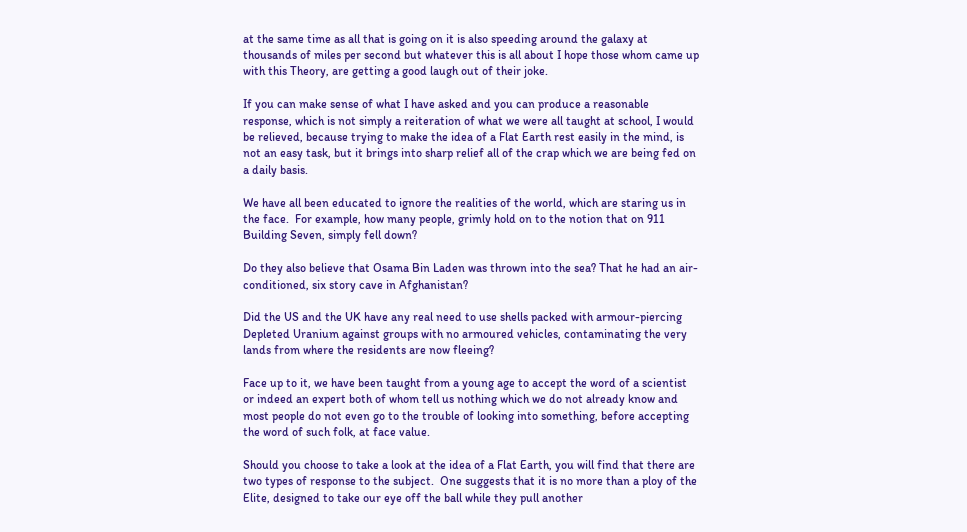at the same time as all that is going on it is also speeding around the galaxy at thousands of miles per second but whatever this is all about I hope those whom came up with this Theory, are getting a good laugh out of their joke.

If you can make sense of what I have asked and you can produce a reasonable response, which is not simply a reiteration of what we were all taught at school, I would be relieved, because trying to make the idea of a Flat Earth rest easily in the mind, is not an easy task, but it brings into sharp relief all of the crap which we are being fed on a daily basis.

We have all been educated to ignore the realities of the world, which are staring us in the face.  For example, how many people, grimly hold on to the notion that on 911 Building Seven, simply fell down?

Do they also believe that Osama Bin Laden was thrown into the sea? That he had an air-conditioned, six story cave in Afghanistan?

Did the US and the UK have any real need to use shells packed with armour-piercing Depleted Uranium against groups with no armoured vehicles, contaminating the very lands from where the residents are now fleeing?

Face up to it, we have been taught from a young age to accept the word of a scientist or indeed an expert both of whom tell us nothing which we do not already know and most people do not even go to the trouble of looking into something, before accepting the word of such folk, at face value.

Should you choose to take a look at the idea of a Flat Earth, you will find that there are two types of response to the subject.  One suggests that it is no more than a ploy of the Elite, designed to take our eye off the ball while they pull another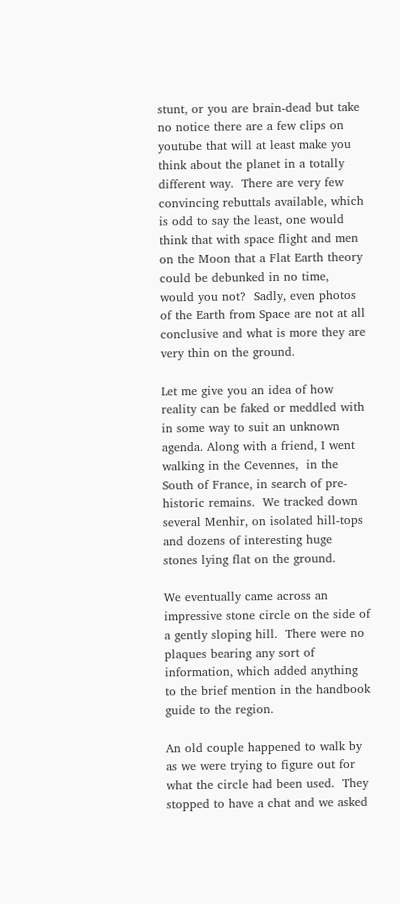stunt, or you are brain-dead but take no notice there are a few clips on youtube that will at least make you think about the planet in a totally different way.  There are very few convincing rebuttals available, which is odd to say the least, one would think that with space flight and men on the Moon that a Flat Earth theory could be debunked in no time, would you not?  Sadly, even photos of the Earth from Space are not at all conclusive and what is more they are very thin on the ground.

Let me give you an idea of how reality can be faked or meddled with in some way to suit an unknown agenda. Along with a friend, I went walking in the Cevennes,  in the South of France, in search of pre-historic remains.  We tracked down several Menhir, on isolated hill-tops and dozens of interesting huge stones lying flat on the ground.

We eventually came across an impressive stone circle on the side of a gently sloping hill.  There were no plaques bearing any sort of information, which added anything to the brief mention in the handbook guide to the region.

An old couple happened to walk by as we were trying to figure out for what the circle had been used.  They stopped to have a chat and we asked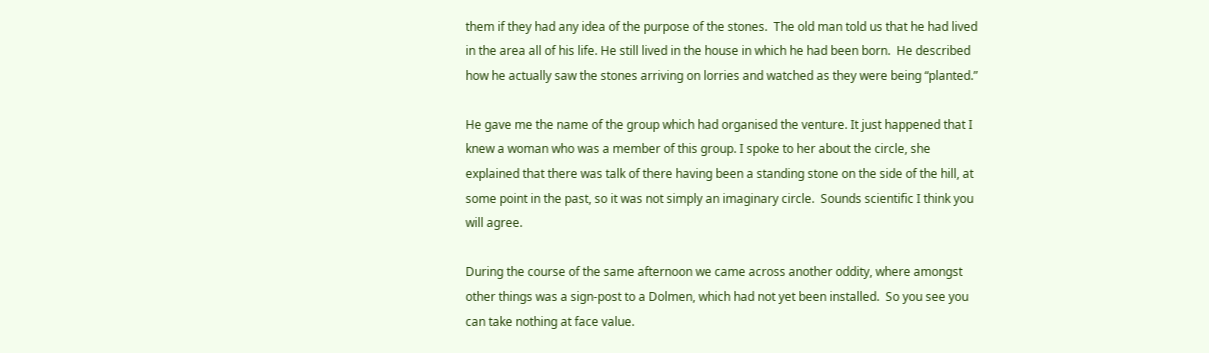them if they had any idea of the purpose of the stones.  The old man told us that he had lived in the area all of his life. He still lived in the house in which he had been born.  He described how he actually saw the stones arriving on lorries and watched as they were being “planted.”

He gave me the name of the group which had organised the venture. It just happened that I knew a woman who was a member of this group. I spoke to her about the circle, she explained that there was talk of there having been a standing stone on the side of the hill, at some point in the past, so it was not simply an imaginary circle.  Sounds scientific I think you will agree.

During the course of the same afternoon we came across another oddity, where amongst other things was a sign-post to a Dolmen, which had not yet been installed.  So you see you can take nothing at face value.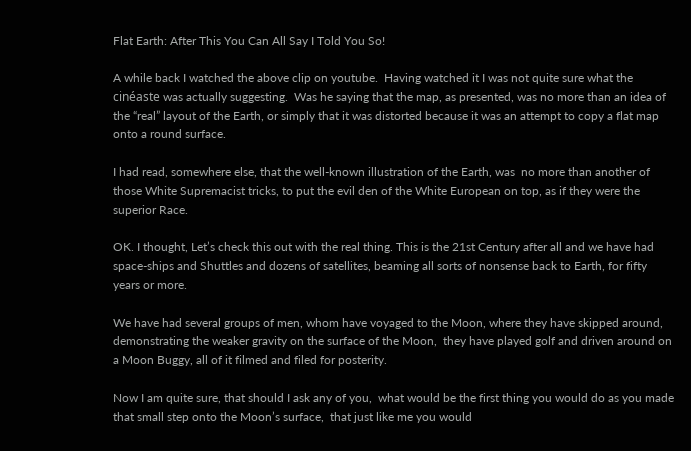Flat Earth: After This You Can All Say I Told You So!

A while back I watched the above clip on youtube.  Having watched it I was not quite sure what the cinéaste was actually suggesting.  Was he saying that the map, as presented, was no more than an idea of the “real” layout of the Earth, or simply that it was distorted because it was an attempt to copy a flat map onto a round surface.

I had read, somewhere else, that the well-known illustration of the Earth, was  no more than another of those White Supremacist tricks, to put the evil den of the White European on top, as if they were the superior Race.

OK. I thought, Let’s check this out with the real thing. This is the 21st Century after all and we have had space-ships and Shuttles and dozens of satellites, beaming all sorts of nonsense back to Earth, for fifty years or more.

We have had several groups of men, whom have voyaged to the Moon, where they have skipped around, demonstrating the weaker gravity on the surface of the Moon,  they have played golf and driven around on a Moon Buggy, all of it filmed and filed for posterity.

Now I am quite sure, that should I ask any of you,  what would be the first thing you would do as you made that small step onto the Moon’s surface,  that just like me you would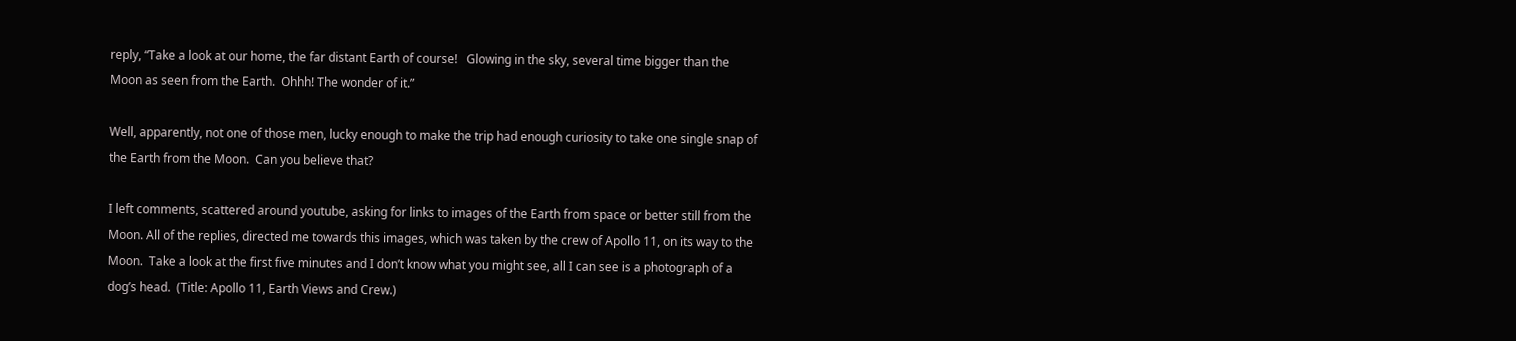reply, “Take a look at our home, the far distant Earth of course!   Glowing in the sky, several time bigger than the Moon as seen from the Earth.  Ohhh! The wonder of it.”

Well, apparently, not one of those men, lucky enough to make the trip had enough curiosity to take one single snap of the Earth from the Moon.  Can you believe that?

I left comments, scattered around youtube, asking for links to images of the Earth from space or better still from the Moon. All of the replies, directed me towards this images, which was taken by the crew of Apollo 11, on its way to the Moon.  Take a look at the first five minutes and I don’t know what you might see, all I can see is a photograph of a dog’s head.  (Title: Apollo 11, Earth Views and Crew.)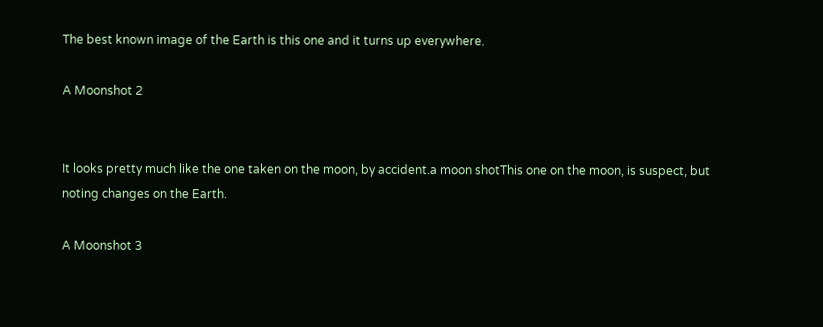The best known image of the Earth is this one and it turns up everywhere.

A Moonshot 2


It looks pretty much like the one taken on the moon, by accident.a moon shotThis one on the moon, is suspect, but noting changes on the Earth.

A Moonshot 3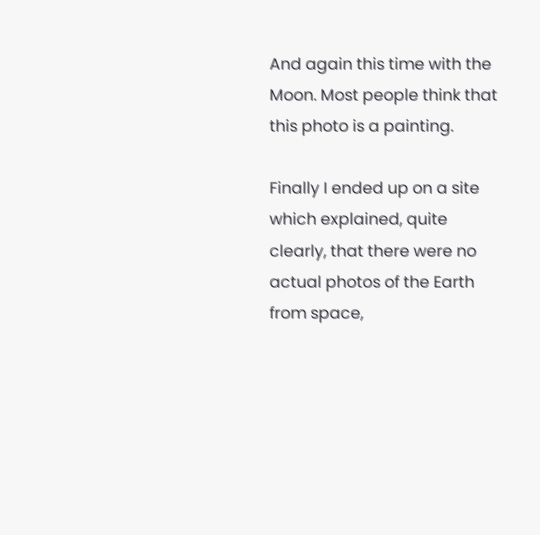And again this time with the Moon. Most people think that this photo is a painting.

Finally I ended up on a site which explained, quite clearly, that there were no actual photos of the Earth from space,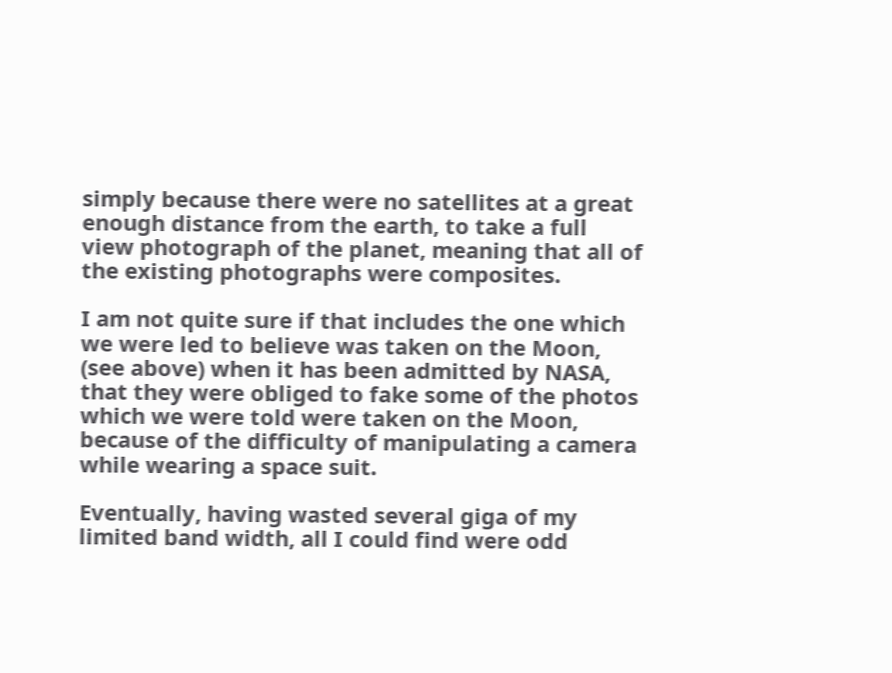simply because there were no satellites at a great enough distance from the earth, to take a full view photograph of the planet, meaning that all of the existing photographs were composites.

I am not quite sure if that includes the one which we were led to believe was taken on the Moon, (see above) when it has been admitted by NASA, that they were obliged to fake some of the photos which we were told were taken on the Moon, because of the difficulty of manipulating a camera while wearing a space suit.

Eventually, having wasted several giga of my limited band width, all I could find were odd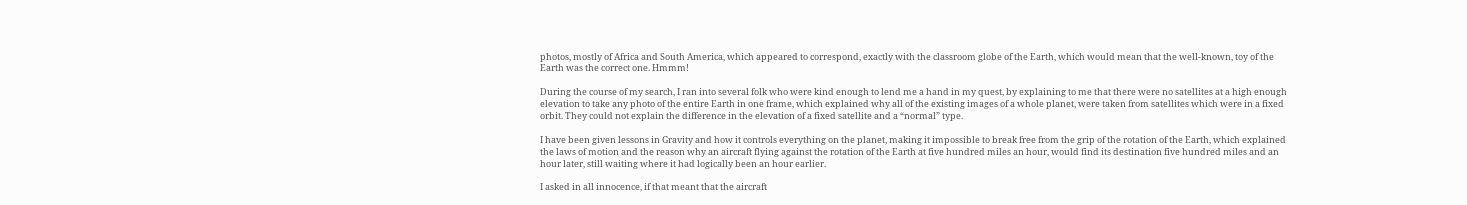photos, mostly of Africa and South America, which appeared to correspond, exactly with the classroom globe of the Earth, which would mean that the well-known, toy of the Earth was the correct one. Hmmm!

During the course of my search, I ran into several folk who were kind enough to lend me a hand in my quest, by explaining to me that there were no satellites at a high enough elevation to take any photo of the entire Earth in one frame, which explained why all of the existing images of a whole planet, were taken from satellites which were in a fixed orbit. They could not explain the difference in the elevation of a fixed satellite and a “normal” type.

I have been given lessons in Gravity and how it controls everything on the planet, making it impossible to break free from the grip of the rotation of the Earth, which explained the laws of motion and the reason why an aircraft flying against the rotation of the Earth at five hundred miles an hour, would find its destination five hundred miles and an hour later, still waiting where it had logically been an hour earlier.

I asked in all innocence, if that meant that the aircraft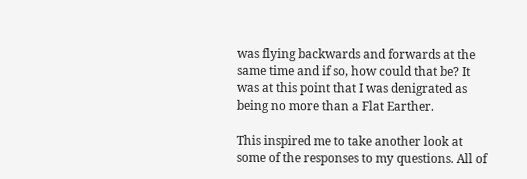was flying backwards and forwards at the same time and if so, how could that be? It was at this point that I was denigrated as being no more than a Flat Earther.

This inspired me to take another look at some of the responses to my questions. All of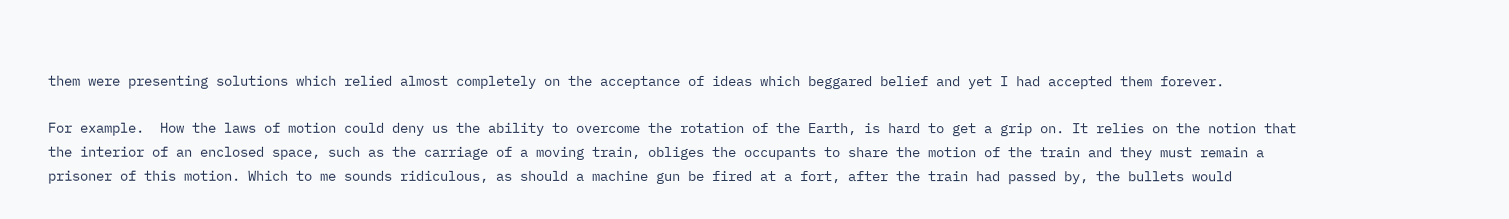them were presenting solutions which relied almost completely on the acceptance of ideas which beggared belief and yet I had accepted them forever.

For example.  How the laws of motion could deny us the ability to overcome the rotation of the Earth, is hard to get a grip on. It relies on the notion that the interior of an enclosed space, such as the carriage of a moving train, obliges the occupants to share the motion of the train and they must remain a prisoner of this motion. Which to me sounds ridiculous, as should a machine gun be fired at a fort, after the train had passed by, the bullets would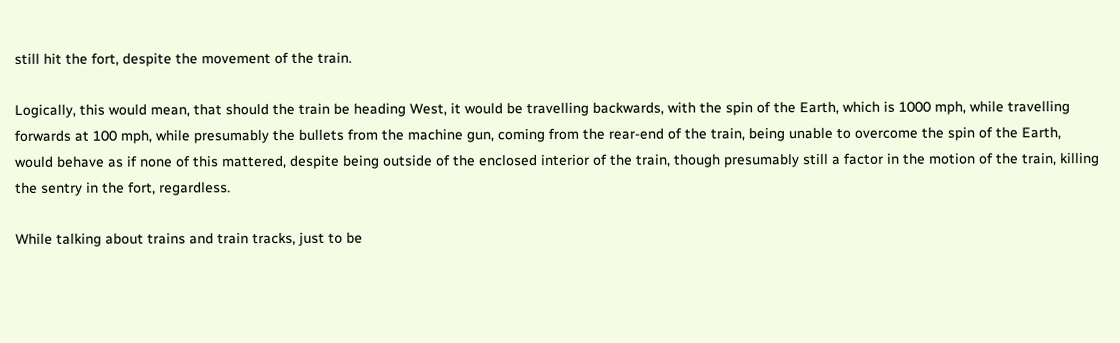still hit the fort, despite the movement of the train.

Logically, this would mean, that should the train be heading West, it would be travelling backwards, with the spin of the Earth, which is 1000 mph, while travelling forwards at 100 mph, while presumably the bullets from the machine gun, coming from the rear-end of the train, being unable to overcome the spin of the Earth, would behave as if none of this mattered, despite being outside of the enclosed interior of the train, though presumably still a factor in the motion of the train, killing the sentry in the fort, regardless.

While talking about trains and train tracks, just to be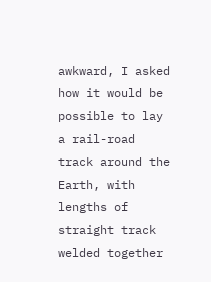awkward, I asked how it would be possible to lay a rail-road track around the Earth, with lengths of straight track welded together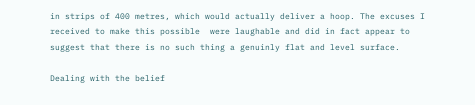in strips of 400 metres, which would actually deliver a hoop. The excuses I received to make this possible  were laughable and did in fact appear to suggest that there is no such thing a genuinly flat and level surface.

Dealing with the belief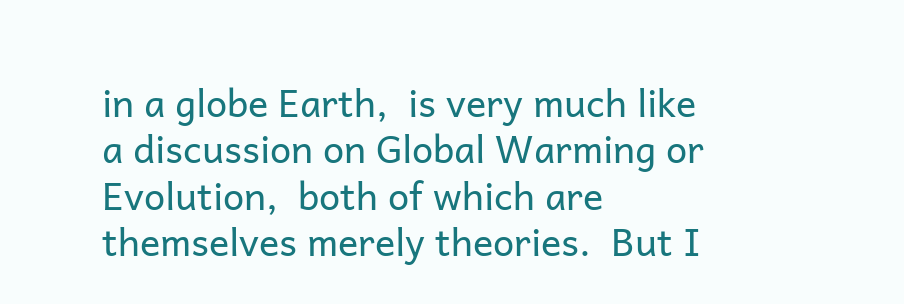in a globe Earth,  is very much like a discussion on Global Warming or Evolution,  both of which are themselves merely theories.  But I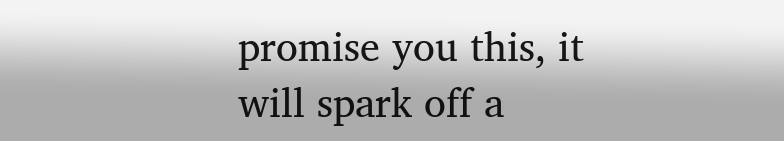promise you this, it will spark off a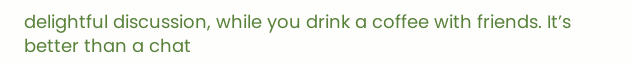delightful discussion, while you drink a coffee with friends. It’s better than a chat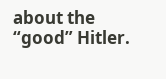about the “good” Hitler.